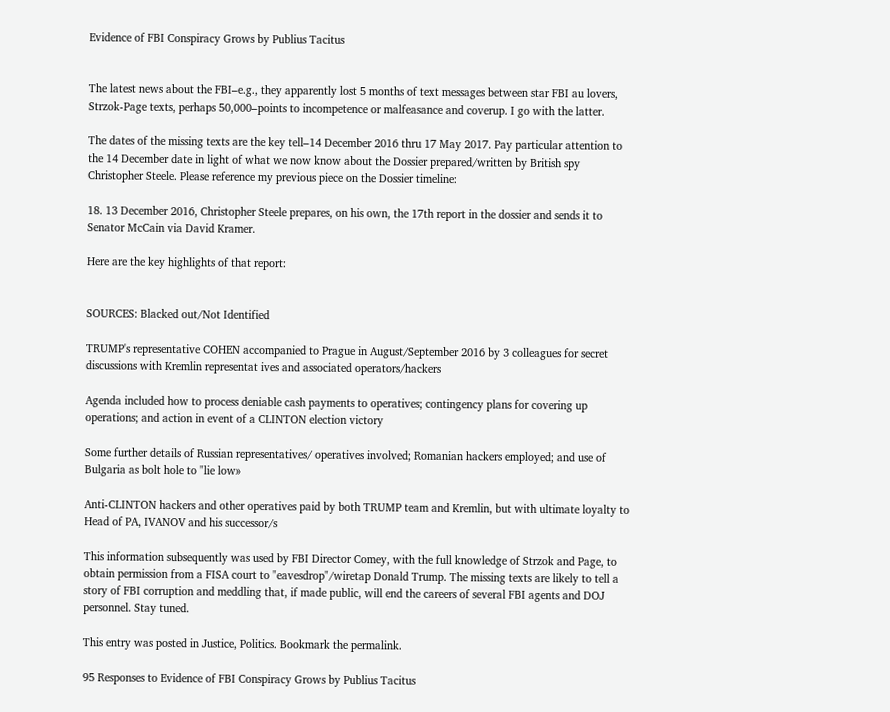Evidence of FBI Conspiracy Grows by Publius Tacitus


The latest news about the FBI–e.g., they apparently lost 5 months of text messages between star FBI au lovers, Strzok-Page texts, perhaps 50,000–points to incompetence or malfeasance and coverup. I go with the latter.

The dates of the missing texts are the key tell–14 December 2016 thru 17 May 2017. Pay particular attention to the 14 December date in light of what we now know about the Dossier prepared/written by British spy Christopher Steele. Please reference my previous piece on the Dossier timeline:

18. 13 December 2016, Christopher Steele prepares, on his own, the 17th report in the dossier and sends it to Senator McCain via David Kramer.

Here are the key highlights of that report:


SOURCES: Blacked out/Not Identified

TRUMP's representative COHEN accompanied to Prague in August/September 2016 by 3 colleagues for secret discussions with Kremlin representat ives and associated operators/hackers

Agenda included how to process deniable cash payments to operatives; contingency plans for covering up operations; and action in event of a CLINTON election victory

Some further details of Russian representatives/ operatives involved; Romanian hackers employed; and use of Bulgaria as bolt hole to "lie low»

Anti-CLINTON hackers and other operatives paid by both TRUMP team and Kremlin, but with ultimate loyalty to Head of PA, IVANOV and his successor/s

This information subsequently was used by FBI Director Comey, with the full knowledge of Strzok and Page, to obtain permission from a FISA court to "eavesdrop"/wiretap Donald Trump. The missing texts are likely to tell a story of FBI corruption and meddling that, if made public, will end the careers of several FBI agents and DOJ personnel. Stay tuned.

This entry was posted in Justice, Politics. Bookmark the permalink.

95 Responses to Evidence of FBI Conspiracy Grows by Publius Tacitus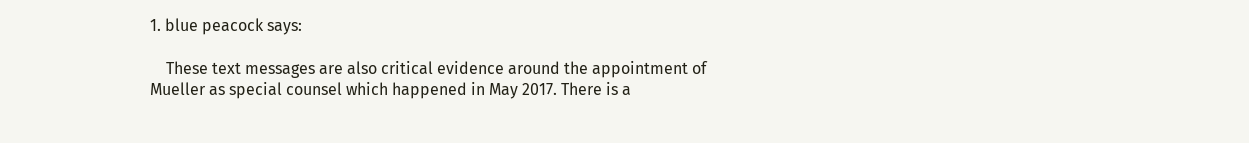1. blue peacock says:

    These text messages are also critical evidence around the appointment of Mueller as special counsel which happened in May 2017. There is a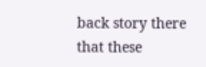back story there that these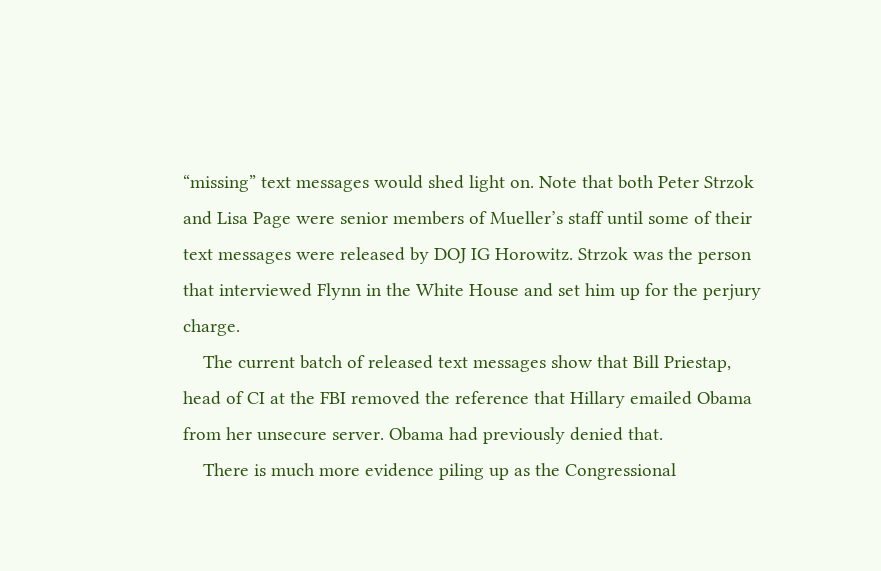“missing” text messages would shed light on. Note that both Peter Strzok and Lisa Page were senior members of Mueller’s staff until some of their text messages were released by DOJ IG Horowitz. Strzok was the person that interviewed Flynn in the White House and set him up for the perjury charge.
    The current batch of released text messages show that Bill Priestap, head of CI at the FBI removed the reference that Hillary emailed Obama from her unsecure server. Obama had previously denied that.
    There is much more evidence piling up as the Congressional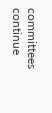committees continue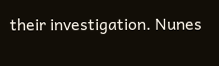their investigation. Nunes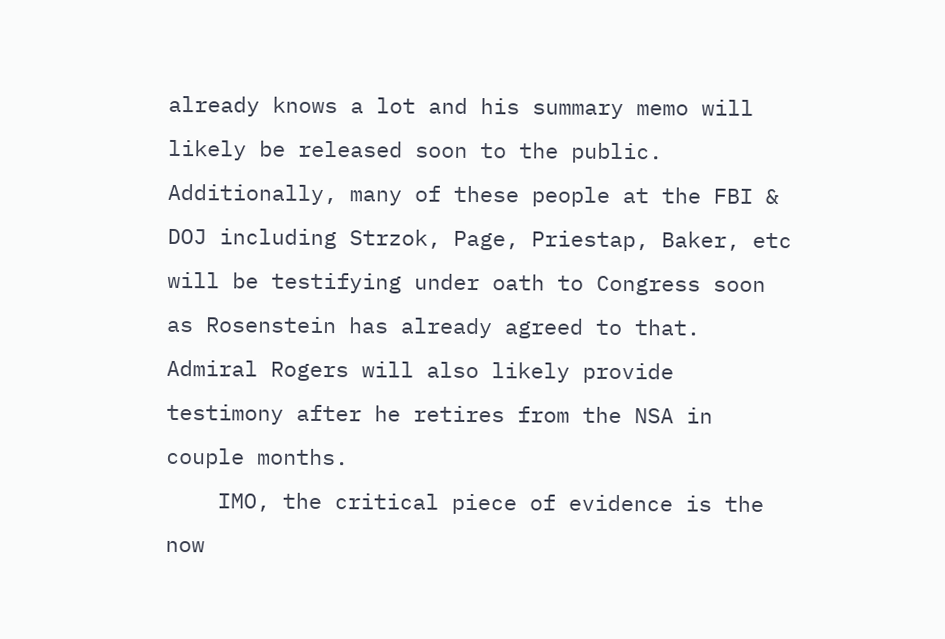already knows a lot and his summary memo will likely be released soon to the public. Additionally, many of these people at the FBI & DOJ including Strzok, Page, Priestap, Baker, etc will be testifying under oath to Congress soon as Rosenstein has already agreed to that. Admiral Rogers will also likely provide testimony after he retires from the NSA in couple months.
    IMO, the critical piece of evidence is the now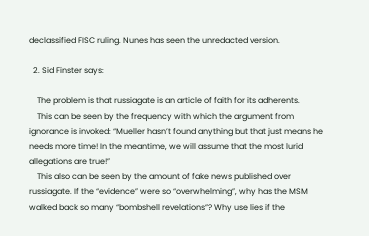declassified FISC ruling. Nunes has seen the unredacted version.

  2. Sid Finster says:

    The problem is that russiagate is an article of faith for its adherents.
    This can be seen by the frequency with which the argument from ignorance is invoked: “Mueller hasn’t found anything but that just means he needs more time! In the meantime, we will assume that the most lurid allegations are true!”
    This also can be seen by the amount of fake news published over russiagate. If the “evidence” were so “overwhelming”, why has the MSM walked back so many “bombshell revelations”? Why use lies if the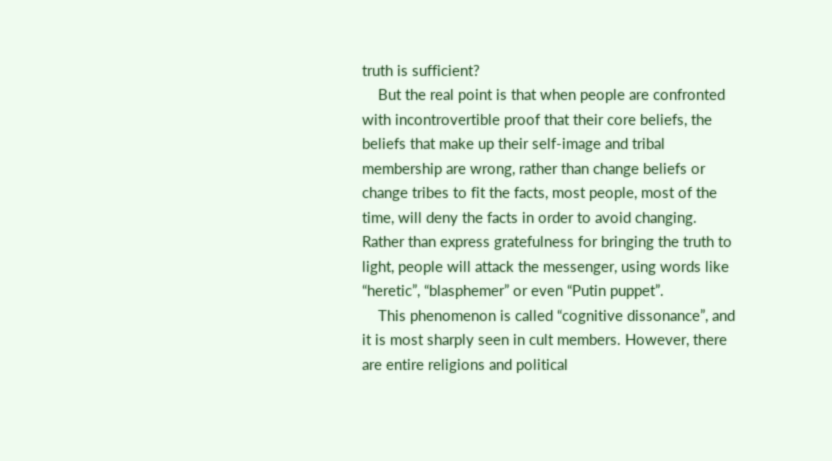truth is sufficient?
    But the real point is that when people are confronted with incontrovertible proof that their core beliefs, the beliefs that make up their self-image and tribal membership are wrong, rather than change beliefs or change tribes to fit the facts, most people, most of the time, will deny the facts in order to avoid changing. Rather than express gratefulness for bringing the truth to light, people will attack the messenger, using words like “heretic”, “blasphemer” or even “Putin puppet”.
    This phenomenon is called “cognitive dissonance”, and it is most sharply seen in cult members. However, there are entire religions and political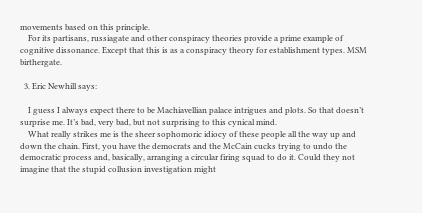movements based on this principle.
    For its partisans, russiagate and other conspiracy theories provide a prime example of cognitive dissonance. Except that this is as a conspiracy theory for establishment types. MSM birthergate.

  3. Eric Newhill says:

    I guess I always expect there to be Machiavellian palace intrigues and plots. So that doesn’t surprise me. It’s bad, very bad, but not surprising to this cynical mind.
    What really strikes me is the sheer sophomoric idiocy of these people all the way up and down the chain. First, you have the democrats and the McCain cucks trying to undo the democratic process and, basically, arranging a circular firing squad to do it. Could they not imagine that the stupid collusion investigation might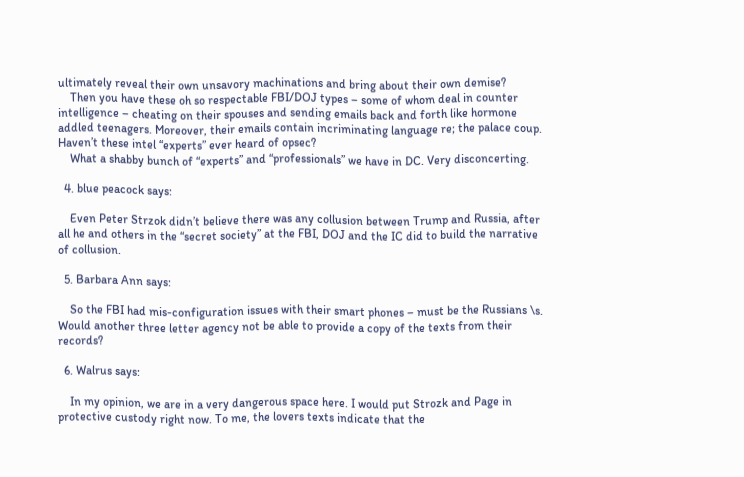ultimately reveal their own unsavory machinations and bring about their own demise?
    Then you have these oh so respectable FBI/DOJ types – some of whom deal in counter intelligence – cheating on their spouses and sending emails back and forth like hormone addled teenagers. Moreover, their emails contain incriminating language re; the palace coup. Haven’t these intel “experts” ever heard of opsec?
    What a shabby bunch of “experts” and “professionals” we have in DC. Very disconcerting.

  4. blue peacock says:

    Even Peter Strzok didn’t believe there was any collusion between Trump and Russia, after all he and others in the “secret society” at the FBI, DOJ and the IC did to build the narrative of collusion.

  5. Barbara Ann says:

    So the FBI had mis-configuration issues with their smart phones – must be the Russians \s. Would another three letter agency not be able to provide a copy of the texts from their records?

  6. Walrus says:

    In my opinion, we are in a very dangerous space here. I would put Strozk and Page in protective custody right now. To me, the lovers texts indicate that the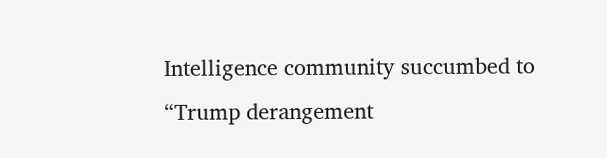Intelligence community succumbed to “Trump derangement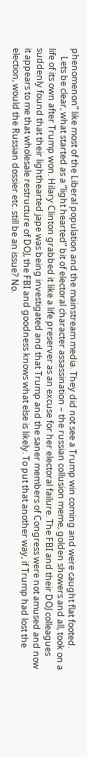phenomenon” like most of the Liberal population and the mainstream media. They did not see a Trump win coming and were caught flat footed.
    Lets be clear, what started as a “light hearted” bit of electoral character assassination – the russian collusion meme, golden showers and all, took on a life of its own after Trump won. Hilary Clinton grabbed it like a life preserver as an excuse for her electoral failure. The FBI and their DOJ colleagues suddenly found that their lighthearted jape was being investigated and that Trump and the saner members of Congress were not amused and now it appears to me that wholesale restructure of DOJ, the FBI and goodness knows what else is likely. To put that another way, if Trump had lost the election, would the Russian dossier etc. still be an issue? No.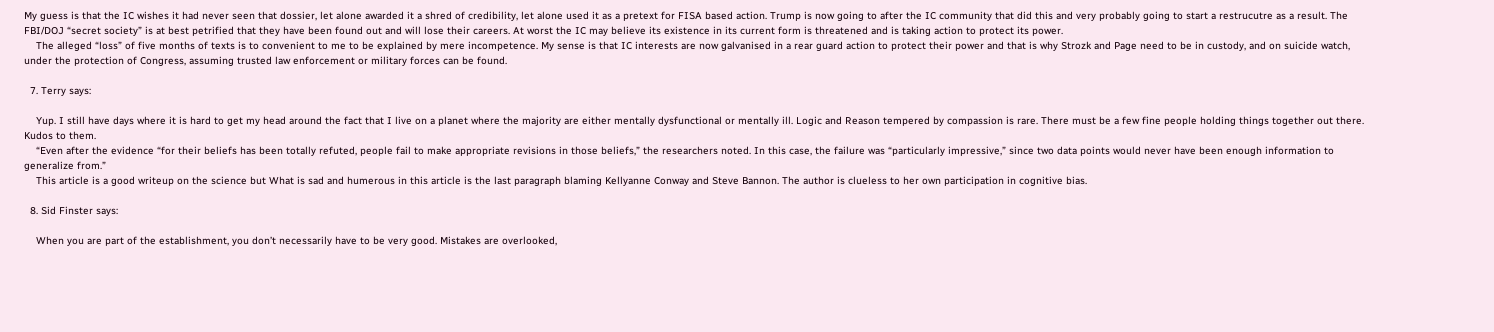My guess is that the IC wishes it had never seen that dossier, let alone awarded it a shred of credibility, let alone used it as a pretext for FISA based action. Trump is now going to after the IC community that did this and very probably going to start a restrucutre as a result. The FBI/DOJ “secret society” is at best petrified that they have been found out and will lose their careers. At worst the IC may believe its existence in its current form is threatened and is taking action to protect its power.
    The alleged “loss” of five months of texts is to convenient to me to be explained by mere incompetence. My sense is that IC interests are now galvanised in a rear guard action to protect their power and that is why Strozk and Page need to be in custody, and on suicide watch, under the protection of Congress, assuming trusted law enforcement or military forces can be found.

  7. Terry says:

    Yup. I still have days where it is hard to get my head around the fact that I live on a planet where the majority are either mentally dysfunctional or mentally ill. Logic and Reason tempered by compassion is rare. There must be a few fine people holding things together out there. Kudos to them.
    “Even after the evidence “for their beliefs has been totally refuted, people fail to make appropriate revisions in those beliefs,” the researchers noted. In this case, the failure was “particularly impressive,” since two data points would never have been enough information to generalize from.”
    This article is a good writeup on the science but What is sad and humerous in this article is the last paragraph blaming Kellyanne Conway and Steve Bannon. The author is clueless to her own participation in cognitive bias.

  8. Sid Finster says:

    When you are part of the establishment, you don’t necessarily have to be very good. Mistakes are overlooked,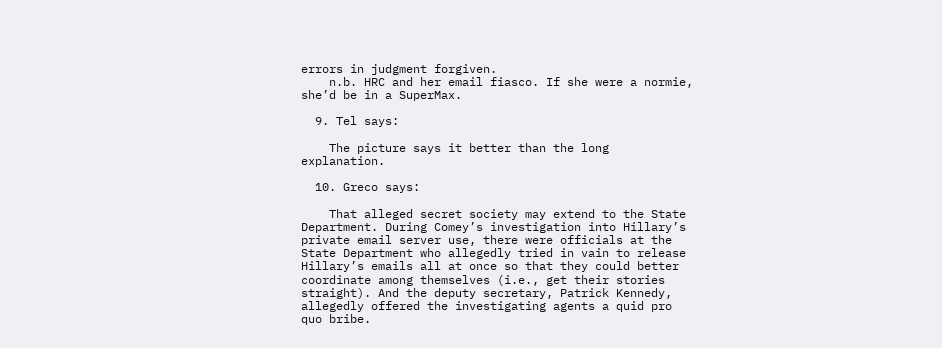errors in judgment forgiven.
    n.b. HRC and her email fiasco. If she were a normie, she’d be in a SuperMax.

  9. Tel says:

    The picture says it better than the long explanation.

  10. Greco says:

    That alleged secret society may extend to the State Department. During Comey’s investigation into Hillary’s private email server use, there were officials at the State Department who allegedly tried in vain to release Hillary’s emails all at once so that they could better coordinate among themselves (i.e., get their stories straight). And the deputy secretary, Patrick Kennedy, allegedly offered the investigating agents a quid pro quo bribe.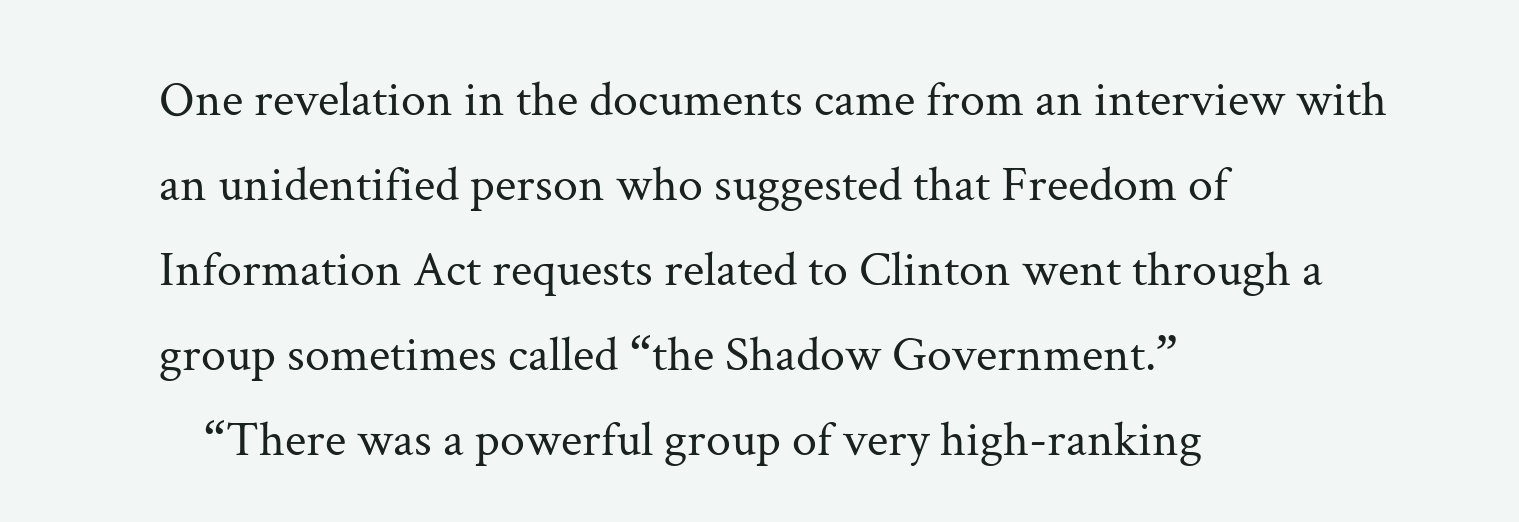One revelation in the documents came from an interview with an unidentified person who suggested that Freedom of Information Act requests related to Clinton went through a group sometimes called “the Shadow Government.”
    “There was a powerful group of very high-ranking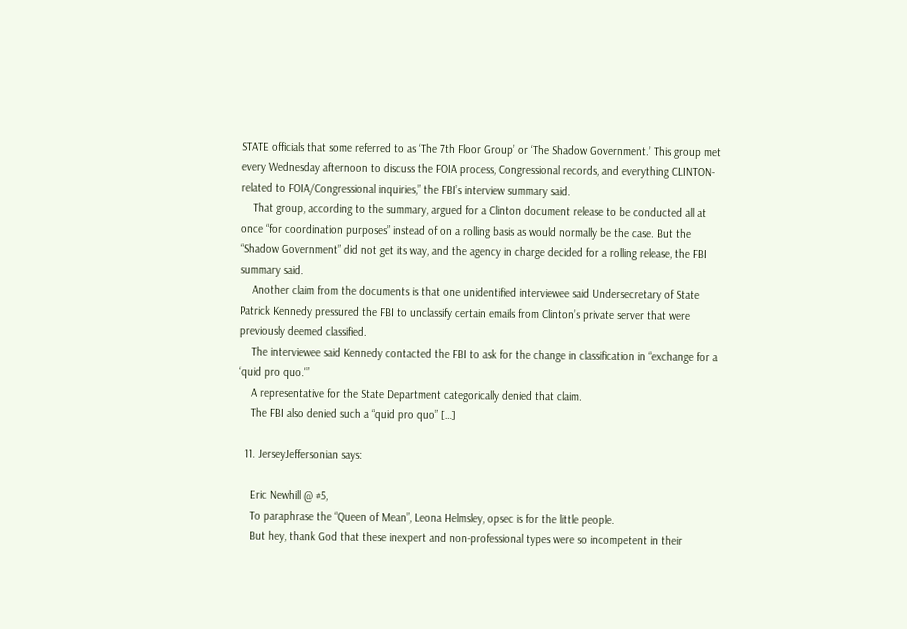STATE officials that some referred to as ‘The 7th Floor Group’ or ‘The Shadow Government.’ This group met every Wednesday afternoon to discuss the FOIA process, Congressional records, and everything CLINTON-related to FOIA/Congressional inquiries,” the FBI’s interview summary said.
    That group, according to the summary, argued for a Clinton document release to be conducted all at once “for coordination purposes” instead of on a rolling basis as would normally be the case. But the “Shadow Government” did not get its way, and the agency in charge decided for a rolling release, the FBI summary said.
    Another claim from the documents is that one unidentified interviewee said Undersecretary of State Patrick Kennedy pressured the FBI to unclassify certain emails from Clinton’s private server that were previously deemed classified.
    The interviewee said Kennedy contacted the FBI to ask for the change in classification in “exchange for a ‘quid pro quo.'”
    A representative for the State Department categorically denied that claim.
    The FBI also denied such a “quid pro quo” […]

  11. JerseyJeffersonian says:

    Eric Newhill @ #5,
    To paraphrase the “Queen of Mean”, Leona Helmsley, opsec is for the little people.
    But hey, thank God that these inexpert and non-professional types were so incompetent in their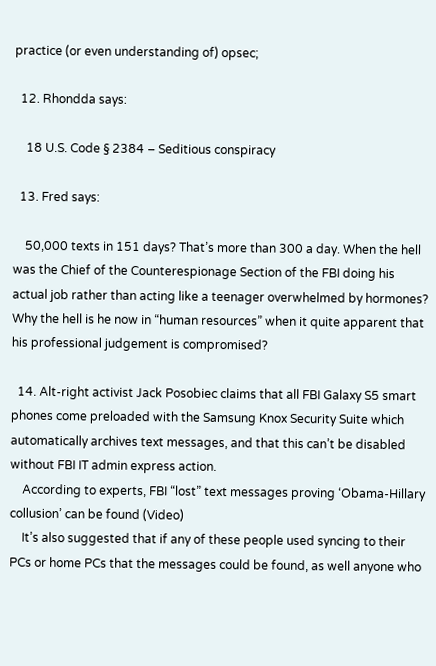practice (or even understanding of) opsec;

  12. Rhondda says:

    18 U.S. Code § 2384 – Seditious conspiracy

  13. Fred says:

    50,000 texts in 151 days? That’s more than 300 a day. When the hell was the Chief of the Counterespionage Section of the FBI doing his actual job rather than acting like a teenager overwhelmed by hormones? Why the hell is he now in “human resources” when it quite apparent that his professional judgement is compromised?

  14. Alt-right activist Jack Posobiec claims that all FBI Galaxy S5 smart phones come preloaded with the Samsung Knox Security Suite which automatically archives text messages, and that this can’t be disabled without FBI IT admin express action.
    According to experts, FBI “lost” text messages proving ‘Obama-Hillary collusion’ can be found (Video)
    It’s also suggested that if any of these people used syncing to their PCs or home PCs that the messages could be found, as well anyone who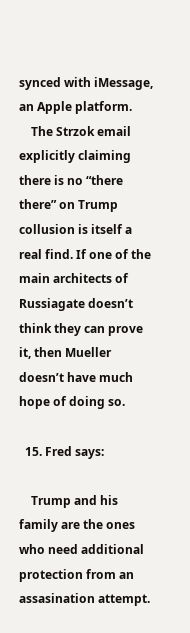synced with iMessage, an Apple platform.
    The Strzok email explicitly claiming there is no “there there” on Trump collusion is itself a real find. If one of the main architects of Russiagate doesn’t think they can prove it, then Mueller doesn’t have much hope of doing so.

  15. Fred says:

    Trump and his family are the ones who need additional protection from an assasination attempt.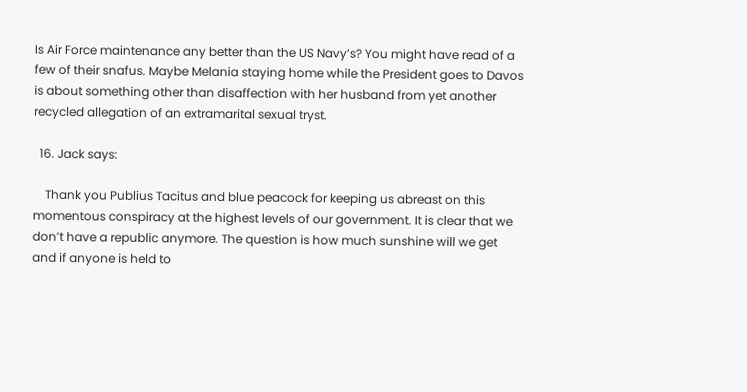Is Air Force maintenance any better than the US Navy’s? You might have read of a few of their snafus. Maybe Melania staying home while the President goes to Davos is about something other than disaffection with her husband from yet another recycled allegation of an extramarital sexual tryst.

  16. Jack says:

    Thank you Publius Tacitus and blue peacock for keeping us abreast on this momentous conspiracy at the highest levels of our government. It is clear that we don’t have a republic anymore. The question is how much sunshine will we get and if anyone is held to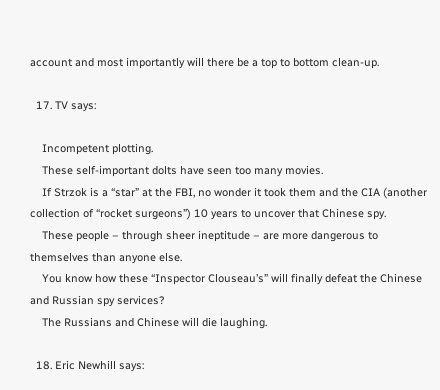account and most importantly will there be a top to bottom clean-up.

  17. TV says:

    Incompetent plotting.
    These self-important dolts have seen too many movies.
    If Strzok is a “star” at the FBI, no wonder it took them and the CIA (another collection of “rocket surgeons”) 10 years to uncover that Chinese spy.
    These people – through sheer ineptitude – are more dangerous to themselves than anyone else.
    You know how these “Inspector Clouseau’s” will finally defeat the Chinese and Russian spy services?
    The Russians and Chinese will die laughing.

  18. Eric Newhill says: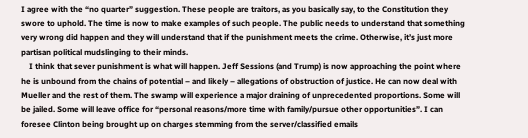I agree with the “no quarter” suggestion. These people are traitors, as you basically say, to the Constitution they swore to uphold. The time is now to make examples of such people. The public needs to understand that something very wrong did happen and they will understand that if the punishment meets the crime. Otherwise, it’s just more partisan political mudslinging to their minds.
    I think that sever punishment is what will happen. Jeff Sessions (and Trump) is now approaching the point where he is unbound from the chains of potential – and likely – allegations of obstruction of justice. He can now deal with Mueller and the rest of them. The swamp will experience a major draining of unprecedented proportions. Some will be jailed. Some will leave office for “personal reasons/more time with family/pursue other opportunities”. I can foresee Clinton being brought up on charges stemming from the server/classified emails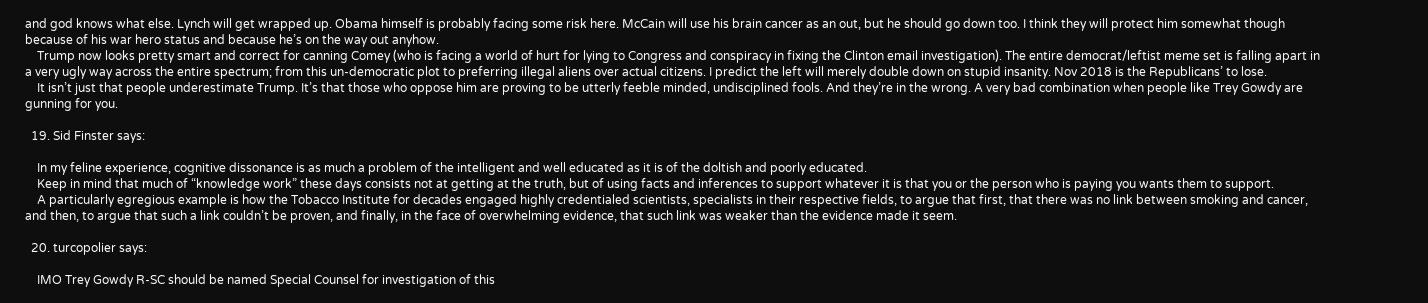and god knows what else. Lynch will get wrapped up. Obama himself is probably facing some risk here. McCain will use his brain cancer as an out, but he should go down too. I think they will protect him somewhat though because of his war hero status and because he’s on the way out anyhow.
    Trump now looks pretty smart and correct for canning Comey (who is facing a world of hurt for lying to Congress and conspiracy in fixing the Clinton email investigation). The entire democrat/leftist meme set is falling apart in a very ugly way across the entire spectrum; from this un-democratic plot to preferring illegal aliens over actual citizens. I predict the left will merely double down on stupid insanity. Nov 2018 is the Republicans’ to lose.
    It isn’t just that people underestimate Trump. It’s that those who oppose him are proving to be utterly feeble minded, undisciplined fools. And they’re in the wrong. A very bad combination when people like Trey Gowdy are gunning for you.

  19. Sid Finster says:

    In my feline experience, cognitive dissonance is as much a problem of the intelligent and well educated as it is of the doltish and poorly educated.
    Keep in mind that much of “knowledge work” these days consists not at getting at the truth, but of using facts and inferences to support whatever it is that you or the person who is paying you wants them to support.
    A particularly egregious example is how the Tobacco Institute for decades engaged highly credentialed scientists, specialists in their respective fields, to argue that first, that there was no link between smoking and cancer, and then, to argue that such a link couldn’t be proven, and finally, in the face of overwhelming evidence, that such link was weaker than the evidence made it seem.

  20. turcopolier says:

    IMO Trey Gowdy R-SC should be named Special Counsel for investigation of this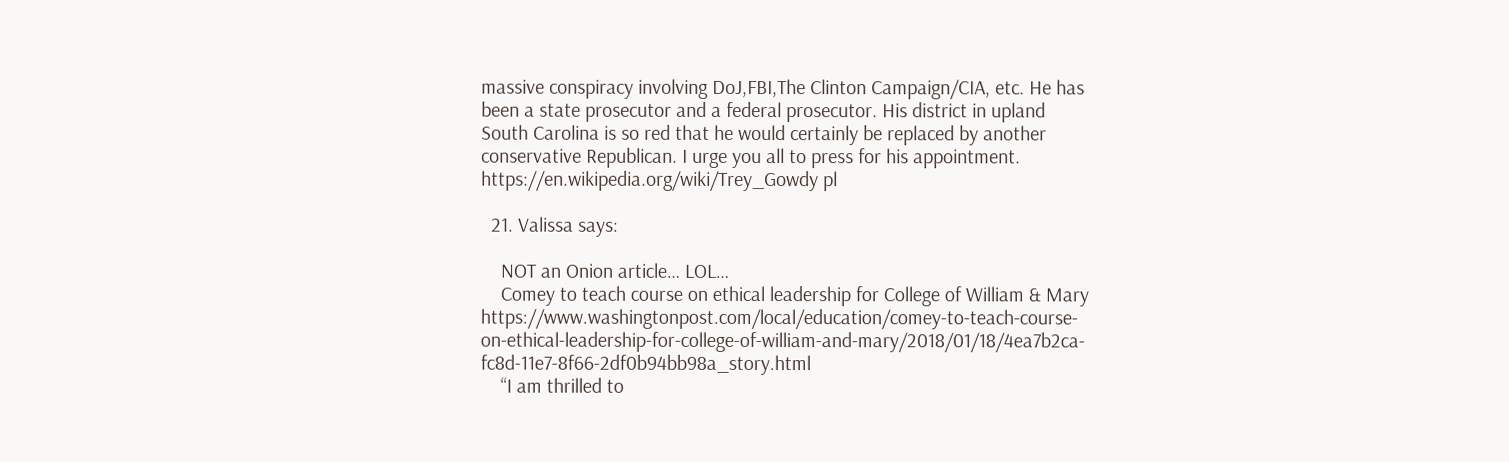massive conspiracy involving DoJ,FBI,The Clinton Campaign/CIA, etc. He has been a state prosecutor and a federal prosecutor. His district in upland South Carolina is so red that he would certainly be replaced by another conservative Republican. I urge you all to press for his appointment. https://en.wikipedia.org/wiki/Trey_Gowdy pl

  21. Valissa says:

    NOT an Onion article… LOL…
    Comey to teach course on ethical leadership for College of William & Mary https://www.washingtonpost.com/local/education/comey-to-teach-course-on-ethical-leadership-for-college-of-william-and-mary/2018/01/18/4ea7b2ca-fc8d-11e7-8f66-2df0b94bb98a_story.html
    “I am thrilled to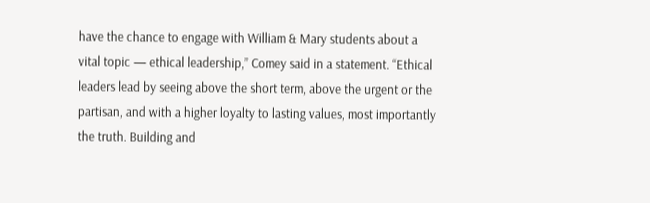have the chance to engage with William & Mary students about a vital topic — ethical leadership,” Comey said in a statement. “Ethical leaders lead by seeing above the short term, above the urgent or the partisan, and with a higher loyalty to lasting values, most importantly the truth. Building and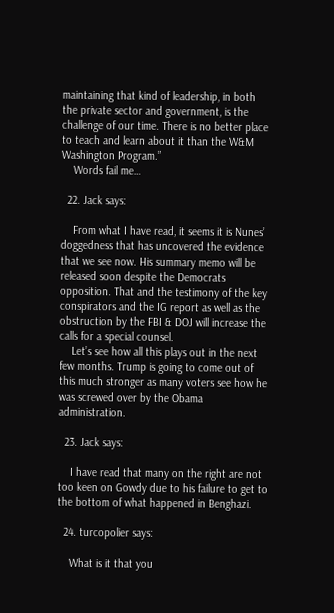maintaining that kind of leadership, in both the private sector and government, is the challenge of our time. There is no better place to teach and learn about it than the W&M Washington Program.”
    Words fail me…

  22. Jack says:

    From what I have read, it seems it is Nunes’ doggedness that has uncovered the evidence that we see now. His summary memo will be released soon despite the Democrats opposition. That and the testimony of the key conspirators and the IG report as well as the obstruction by the FBI & DOJ will increase the calls for a special counsel.
    Let’s see how all this plays out in the next few months. Trump is going to come out of this much stronger as many voters see how he was screwed over by the Obama administration.

  23. Jack says:

    I have read that many on the right are not too keen on Gowdy due to his failure to get to the bottom of what happened in Benghazi.

  24. turcopolier says:

    What is it that you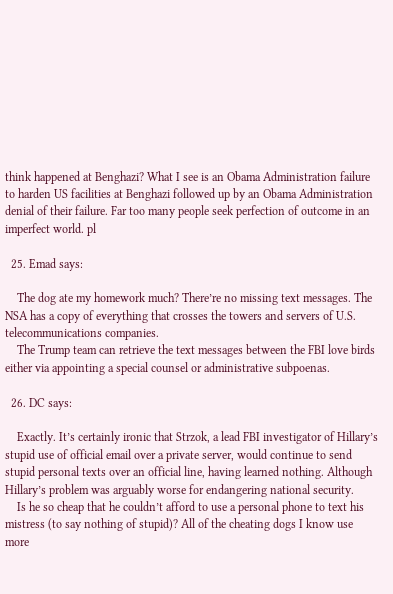think happened at Benghazi? What I see is an Obama Administration failure to harden US facilities at Benghazi followed up by an Obama Administration denial of their failure. Far too many people seek perfection of outcome in an imperfect world. pl

  25. Emad says:

    The dog ate my homework much? There’re no missing text messages. The NSA has a copy of everything that crosses the towers and servers of U.S. telecommunications companies.
    The Trump team can retrieve the text messages between the FBI love birds either via appointing a special counsel or administrative subpoenas.

  26. DC says:

    Exactly. It’s certainly ironic that Strzok, a lead FBI investigator of Hillary’s stupid use of official email over a private server, would continue to send stupid personal texts over an official line, having learned nothing. Although Hillary’s problem was arguably worse for endangering national security.
    Is he so cheap that he couldn’t afford to use a personal phone to text his mistress (to say nothing of stupid)? All of the cheating dogs I know use more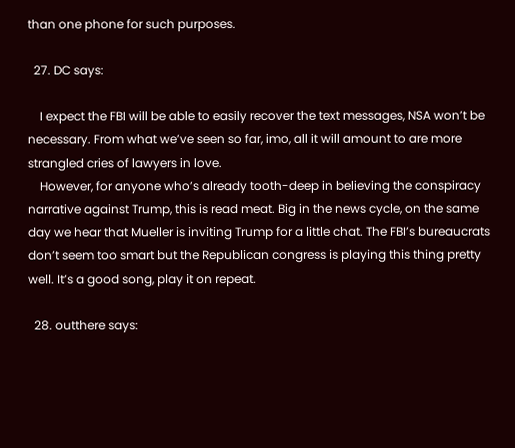than one phone for such purposes.

  27. DC says:

    I expect the FBI will be able to easily recover the text messages, NSA won’t be necessary. From what we’ve seen so far, imo, all it will amount to are more strangled cries of lawyers in love.
    However, for anyone who’s already tooth-deep in believing the conspiracy narrative against Trump, this is read meat. Big in the news cycle, on the same day we hear that Mueller is inviting Trump for a little chat. The FBI’s bureaucrats don’t seem too smart but the Republican congress is playing this thing pretty well. It’s a good song, play it on repeat.

  28. outthere says: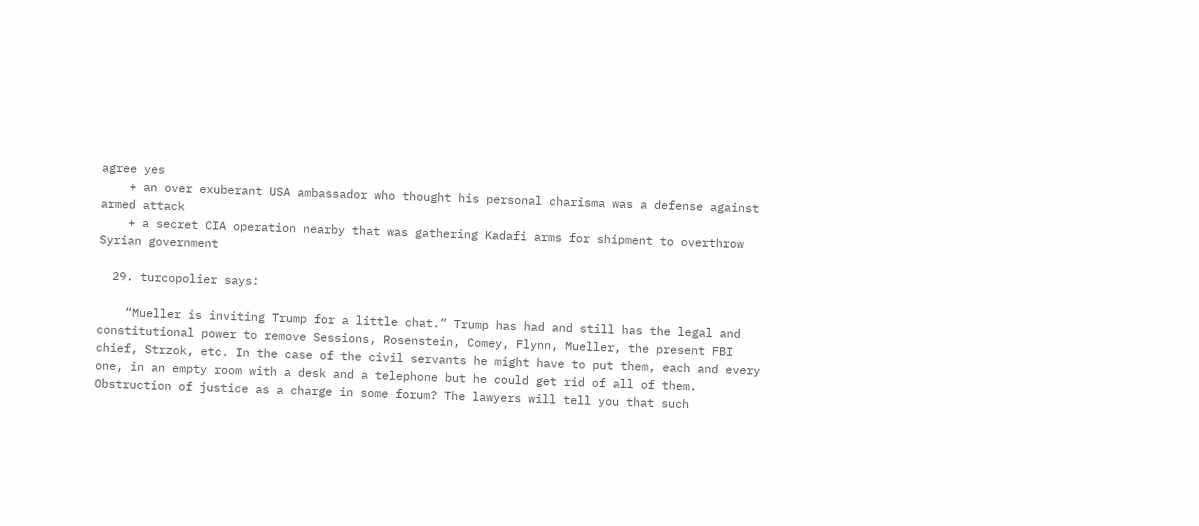agree yes
    + an over exuberant USA ambassador who thought his personal charisma was a defense against armed attack
    + a secret CIA operation nearby that was gathering Kadafi arms for shipment to overthrow Syrian government

  29. turcopolier says:

    “Mueller is inviting Trump for a little chat.” Trump has had and still has the legal and constitutional power to remove Sessions, Rosenstein, Comey, Flynn, Mueller, the present FBI chief, Strzok, etc. In the case of the civil servants he might have to put them, each and every one, in an empty room with a desk and a telephone but he could get rid of all of them. Obstruction of justice as a charge in some forum? The lawyers will tell you that such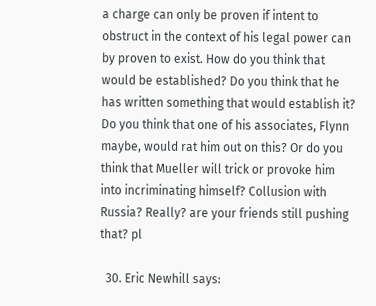a charge can only be proven if intent to obstruct in the context of his legal power can by proven to exist. How do you think that would be established? Do you think that he has written something that would establish it? Do you think that one of his associates, Flynn maybe, would rat him out on this? Or do you think that Mueller will trick or provoke him into incriminating himself? Collusion with Russia? Really? are your friends still pushing that? pl

  30. Eric Newhill says: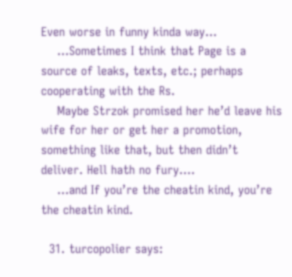Even worse in funny kinda way…
    …Sometimes I think that Page is a source of leaks, texts, etc.; perhaps cooperating with the Rs.
    Maybe Strzok promised her he’d leave his wife for her or get her a promotion, something like that, but then didn’t deliver. Hell hath no fury….
    …and If you’re the cheatin kind, you’re the cheatin kind.

  31. turcopolier says: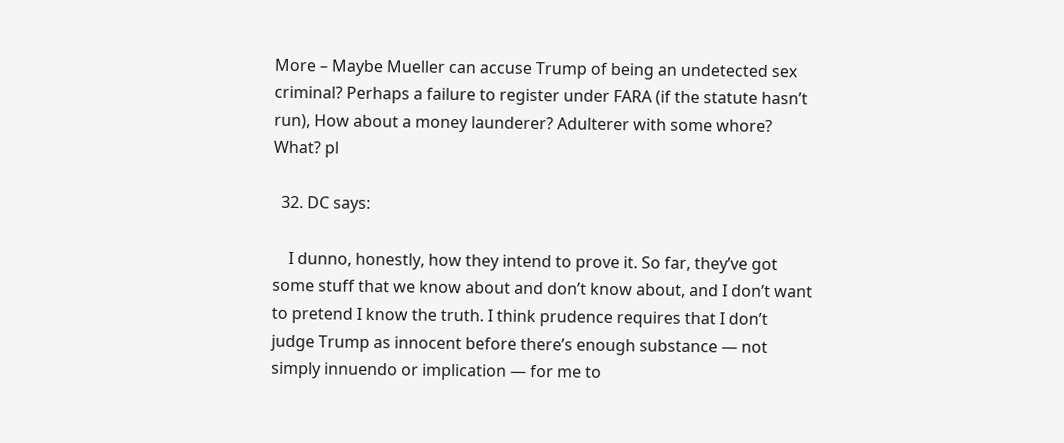More – Maybe Mueller can accuse Trump of being an undetected sex criminal? Perhaps a failure to register under FARA (if the statute hasn’t run), How about a money launderer? Adulterer with some whore? What? pl

  32. DC says:

    I dunno, honestly, how they intend to prove it. So far, they’ve got some stuff that we know about and don’t know about, and I don’t want to pretend I know the truth. I think prudence requires that I don’t judge Trump as innocent before there’s enough substance — not simply innuendo or implication — for me to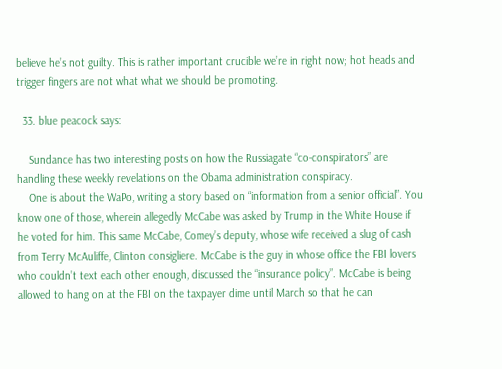believe he’s not guilty. This is rather important crucible we’re in right now; hot heads and trigger fingers are not what what we should be promoting.

  33. blue peacock says:

    Sundance has two interesting posts on how the Russiagate “co-conspirators” are handling these weekly revelations on the Obama administration conspiracy.
    One is about the WaPo, writing a story based on “information from a senior official”. You know one of those, wherein allegedly McCabe was asked by Trump in the White House if he voted for him. This same McCabe, Comey’s deputy, whose wife received a slug of cash from Terry McAuliffe, Clinton consigliere. McCabe is the guy in whose office the FBI lovers who couldn’t text each other enough, discussed the “insurance policy”. McCabe is being allowed to hang on at the FBI on the taxpayer dime until March so that he can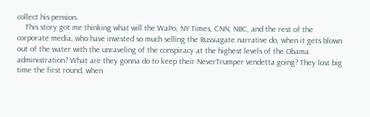collect his pension.
    This story got me thinking what will the WaPo, NY Times, CNN, NBC, and the rest of the corporate media, who have invested so much selling the Russiagate narrative do, when it gets blown out of the water with the unraveling of the conspiracy at the highest levels of the Obama administration? What are they gonna do to keep their NeverTrumper vendetta going? They lost big time the first round, when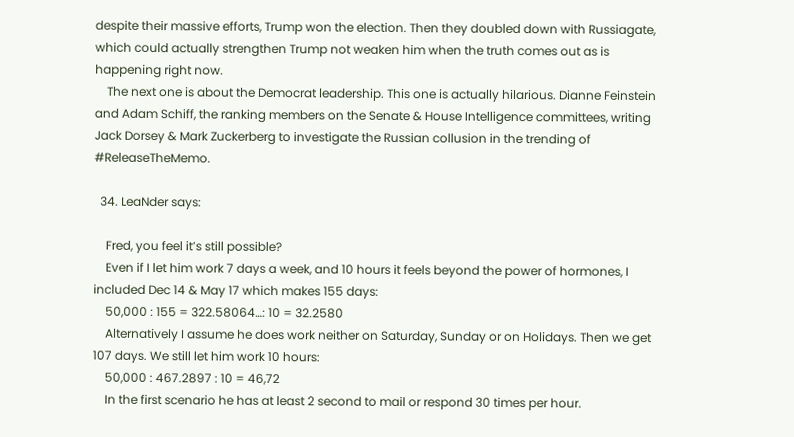despite their massive efforts, Trump won the election. Then they doubled down with Russiagate, which could actually strengthen Trump not weaken him when the truth comes out as is happening right now.
    The next one is about the Democrat leadership. This one is actually hilarious. Dianne Feinstein and Adam Schiff, the ranking members on the Senate & House Intelligence committees, writing Jack Dorsey & Mark Zuckerberg to investigate the Russian collusion in the trending of #ReleaseTheMemo.

  34. LeaNder says:

    Fred, you feel it’s still possible?
    Even if I let him work 7 days a week, and 10 hours it feels beyond the power of hormones, I included Dec 14 & May 17 which makes 155 days:
    50,000 : 155 = 322.58064…: 10 = 32.2580
    Alternatively I assume he does work neither on Saturday, Sunday or on Holidays. Then we get 107 days. We still let him work 10 hours:
    50,000 : 467.2897 : 10 = 46,72
    In the first scenario he has at least 2 second to mail or respond 30 times per hour.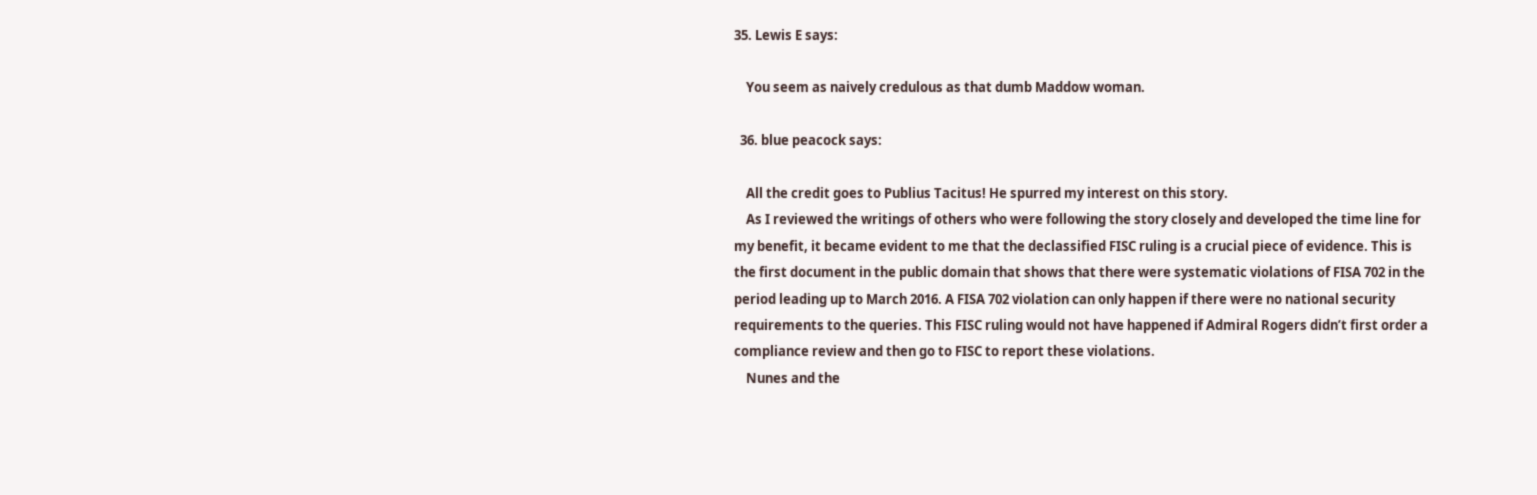35. Lewis E says:

    You seem as naively credulous as that dumb Maddow woman.

  36. blue peacock says:

    All the credit goes to Publius Tacitus! He spurred my interest on this story.
    As I reviewed the writings of others who were following the story closely and developed the time line for my benefit, it became evident to me that the declassified FISC ruling is a crucial piece of evidence. This is the first document in the public domain that shows that there were systematic violations of FISA 702 in the period leading up to March 2016. A FISA 702 violation can only happen if there were no national security requirements to the queries. This FISC ruling would not have happened if Admiral Rogers didn’t first order a compliance review and then go to FISC to report these violations.
    Nunes and the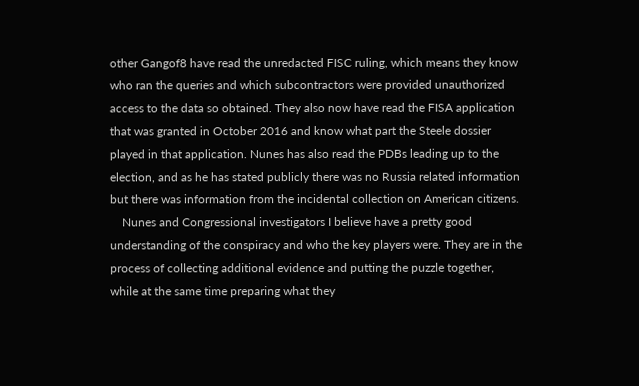other Gangof8 have read the unredacted FISC ruling, which means they know who ran the queries and which subcontractors were provided unauthorized access to the data so obtained. They also now have read the FISA application that was granted in October 2016 and know what part the Steele dossier played in that application. Nunes has also read the PDBs leading up to the election, and as he has stated publicly there was no Russia related information but there was information from the incidental collection on American citizens.
    Nunes and Congressional investigators I believe have a pretty good understanding of the conspiracy and who the key players were. They are in the process of collecting additional evidence and putting the puzzle together, while at the same time preparing what they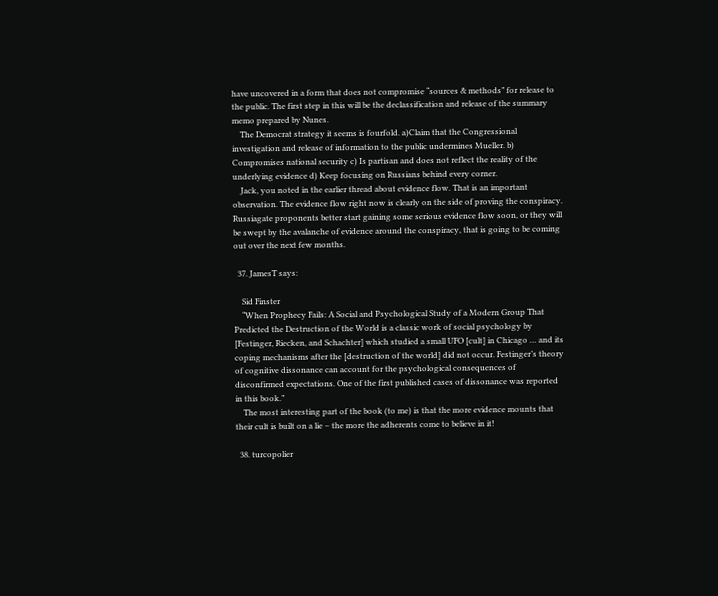have uncovered in a form that does not compromise “sources & methods” for release to the public. The first step in this will be the declassification and release of the summary memo prepared by Nunes.
    The Democrat strategy it seems is fourfold. a)Claim that the Congressional investigation and release of information to the public undermines Mueller. b) Compromises national security c) Is partisan and does not reflect the reality of the underlying evidence d) Keep focusing on Russians behind every corner.
    Jack, you noted in the earlier thread about evidence flow. That is an important observation. The evidence flow right now is clearly on the side of proving the conspiracy. Russiagate proponents better start gaining some serious evidence flow soon, or they will be swept by the avalanche of evidence around the conspiracy, that is going to be coming out over the next few months.

  37. JamesT says:

    Sid Finster
    “When Prophecy Fails: A Social and Psychological Study of a Modern Group That Predicted the Destruction of the World is a classic work of social psychology by [Festinger, Riecken, and Schachter] which studied a small UFO [cult] in Chicago … and its coping mechanisms after the [destruction of the world] did not occur. Festinger’s theory of cognitive dissonance can account for the psychological consequences of disconfirmed expectations. One of the first published cases of dissonance was reported in this book.”
    The most interesting part of the book (to me) is that the more evidence mounts that their cult is built on a lie – the more the adherents come to believe in it!

  38. turcopolier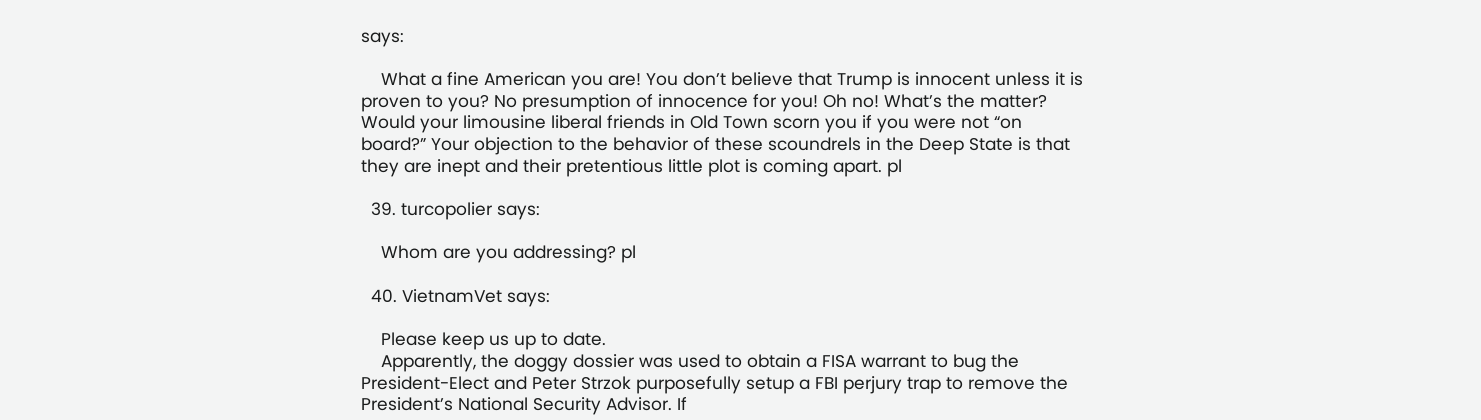says:

    What a fine American you are! You don’t believe that Trump is innocent unless it is proven to you? No presumption of innocence for you! Oh no! What’s the matter? Would your limousine liberal friends in Old Town scorn you if you were not “on board?” Your objection to the behavior of these scoundrels in the Deep State is that they are inept and their pretentious little plot is coming apart. pl

  39. turcopolier says:

    Whom are you addressing? pl

  40. VietnamVet says:

    Please keep us up to date.
    Apparently, the doggy dossier was used to obtain a FISA warrant to bug the President-Elect and Peter Strzok purposefully setup a FBI perjury trap to remove the President’s National Security Advisor. If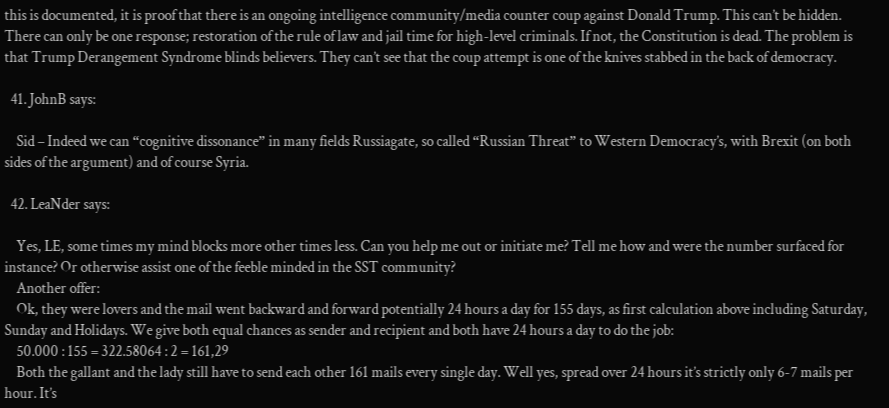this is documented, it is proof that there is an ongoing intelligence community/media counter coup against Donald Trump. This can’t be hidden. There can only be one response; restoration of the rule of law and jail time for high-level criminals. If not, the Constitution is dead. The problem is that Trump Derangement Syndrome blinds believers. They can’t see that the coup attempt is one of the knives stabbed in the back of democracy.

  41. JohnB says:

    Sid – Indeed we can “cognitive dissonance” in many fields Russiagate, so called “Russian Threat” to Western Democracy’s, with Brexit (on both sides of the argument) and of course Syria.

  42. LeaNder says:

    Yes, LE, some times my mind blocks more other times less. Can you help me out or initiate me? Tell me how and were the number surfaced for instance? Or otherwise assist one of the feeble minded in the SST community?
    Another offer:
    Ok, they were lovers and the mail went backward and forward potentially 24 hours a day for 155 days, as first calculation above including Saturday, Sunday and Holidays. We give both equal chances as sender and recipient and both have 24 hours a day to do the job:
    50.000 : 155 = 322.58064 : 2 = 161,29
    Both the gallant and the lady still have to send each other 161 mails every single day. Well yes, spread over 24 hours it’s strictly only 6-7 mails per hour. It’s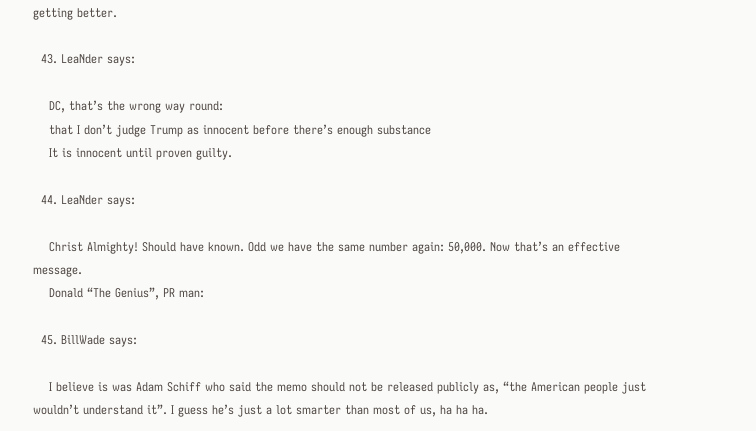getting better.

  43. LeaNder says:

    DC, that’s the wrong way round:
    that I don’t judge Trump as innocent before there’s enough substance
    It is innocent until proven guilty.

  44. LeaNder says:

    Christ Almighty! Should have known. Odd we have the same number again: 50,000. Now that’s an effective message.
    Donald “The Genius”, PR man:

  45. BillWade says:

    I believe is was Adam Schiff who said the memo should not be released publicly as, “the American people just wouldn’t understand it”. I guess he’s just a lot smarter than most of us, ha ha ha.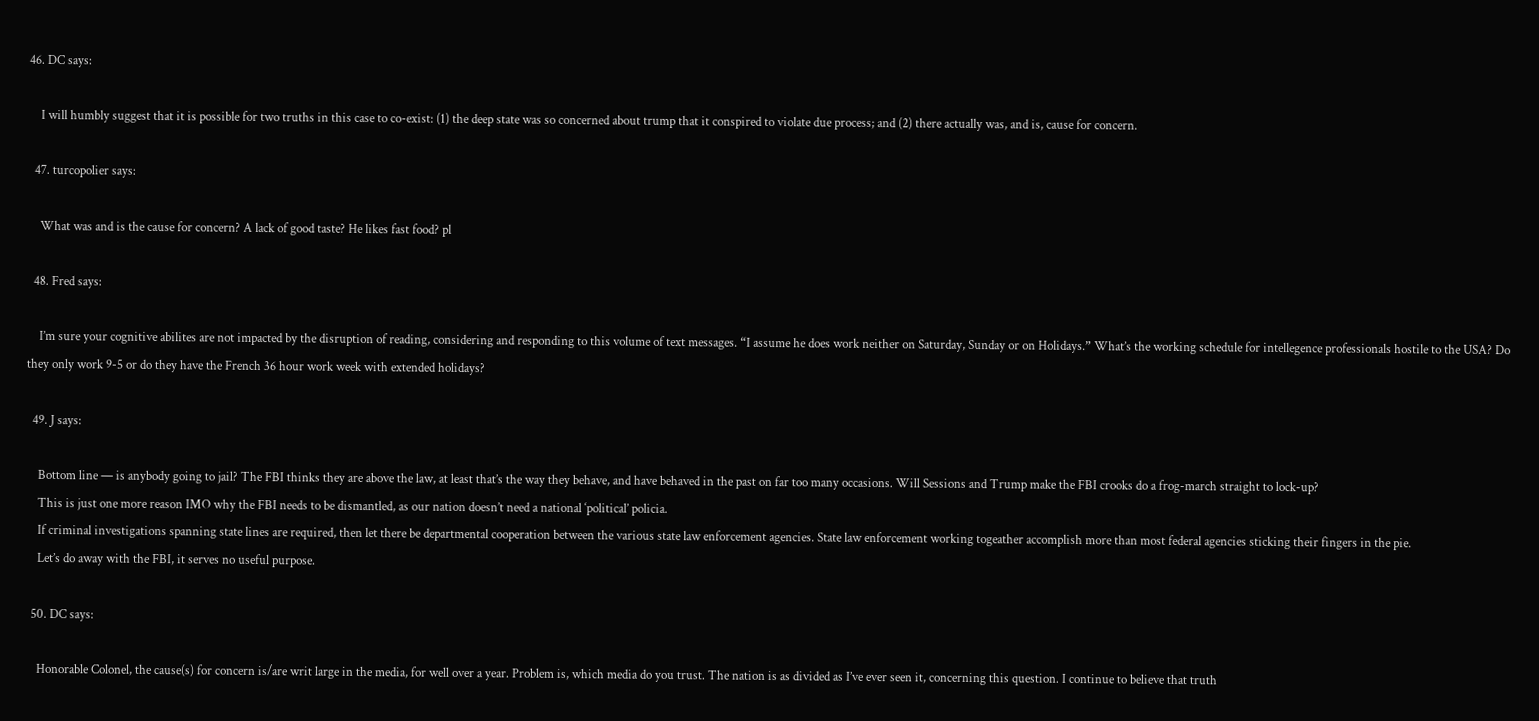46. DC says:

    I will humbly suggest that it is possible for two truths in this case to co-exist: (1) the deep state was so concerned about trump that it conspired to violate due process; and (2) there actually was, and is, cause for concern.

  47. turcopolier says:

    What was and is the cause for concern? A lack of good taste? He likes fast food? pl

  48. Fred says:

    I’m sure your cognitive abilites are not impacted by the disruption of reading, considering and responding to this volume of text messages. “I assume he does work neither on Saturday, Sunday or on Holidays.” What’s the working schedule for intellegence professionals hostile to the USA? Do they only work 9-5 or do they have the French 36 hour work week with extended holidays?

  49. J says:

    Bottom line — is anybody going to jail? The FBI thinks they are above the law, at least that’s the way they behave, and have behaved in the past on far too many occasions. Will Sessions and Trump make the FBI crooks do a frog-march straight to lock-up?
    This is just one more reason IMO why the FBI needs to be dismantled, as our nation doesn’t need a national ‘political’ policia.
    If criminal investigations spanning state lines are required, then let there be departmental cooperation between the various state law enforcement agencies. State law enforcement working togeather accomplish more than most federal agencies sticking their fingers in the pie.
    Let’s do away with the FBI, it serves no useful purpose.

  50. DC says:

    Honorable Colonel, the cause(s) for concern is/are writ large in the media, for well over a year. Problem is, which media do you trust. The nation is as divided as I’ve ever seen it, concerning this question. I continue to believe that truth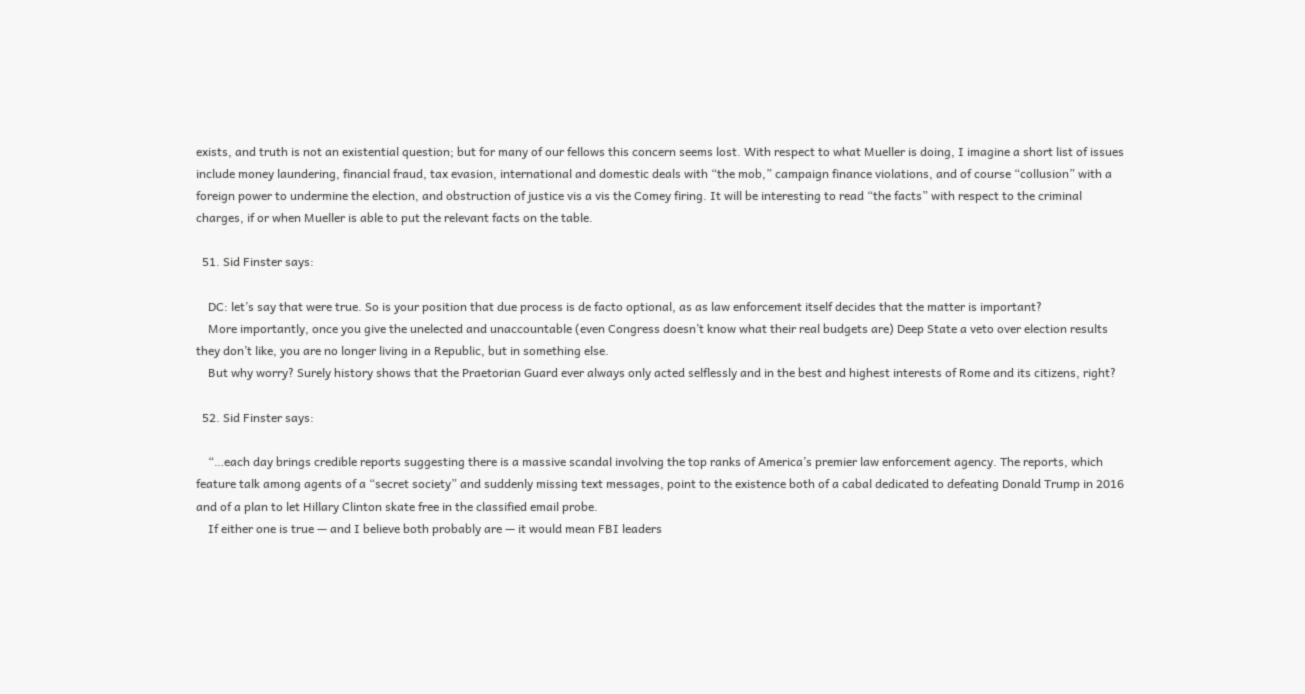exists, and truth is not an existential question; but for many of our fellows this concern seems lost. With respect to what Mueller is doing, I imagine a short list of issues include money laundering, financial fraud, tax evasion, international and domestic deals with “the mob,” campaign finance violations, and of course “collusion” with a foreign power to undermine the election, and obstruction of justice vis a vis the Comey firing. It will be interesting to read “the facts” with respect to the criminal charges, if or when Mueller is able to put the relevant facts on the table.

  51. Sid Finster says:

    DC: let’s say that were true. So is your position that due process is de facto optional, as as law enforcement itself decides that the matter is important?
    More importantly, once you give the unelected and unaccountable (even Congress doesn’t know what their real budgets are) Deep State a veto over election results they don’t like, you are no longer living in a Republic, but in something else.
    But why worry? Surely history shows that the Praetorian Guard ever always only acted selflessly and in the best and highest interests of Rome and its citizens, right?

  52. Sid Finster says:

    “…each day brings credible reports suggesting there is a massive scandal involving the top ranks of America’s premier law enforcement agency. The reports, which feature talk among agents of a “secret society” and suddenly missing text messages, point to the existence both of a cabal dedicated to defeating Donald Trump in 2016 and of a plan to let Hillary Clinton skate free in the classified email probe.
    If either one is true — and I believe both probably are — it would mean FBI leaders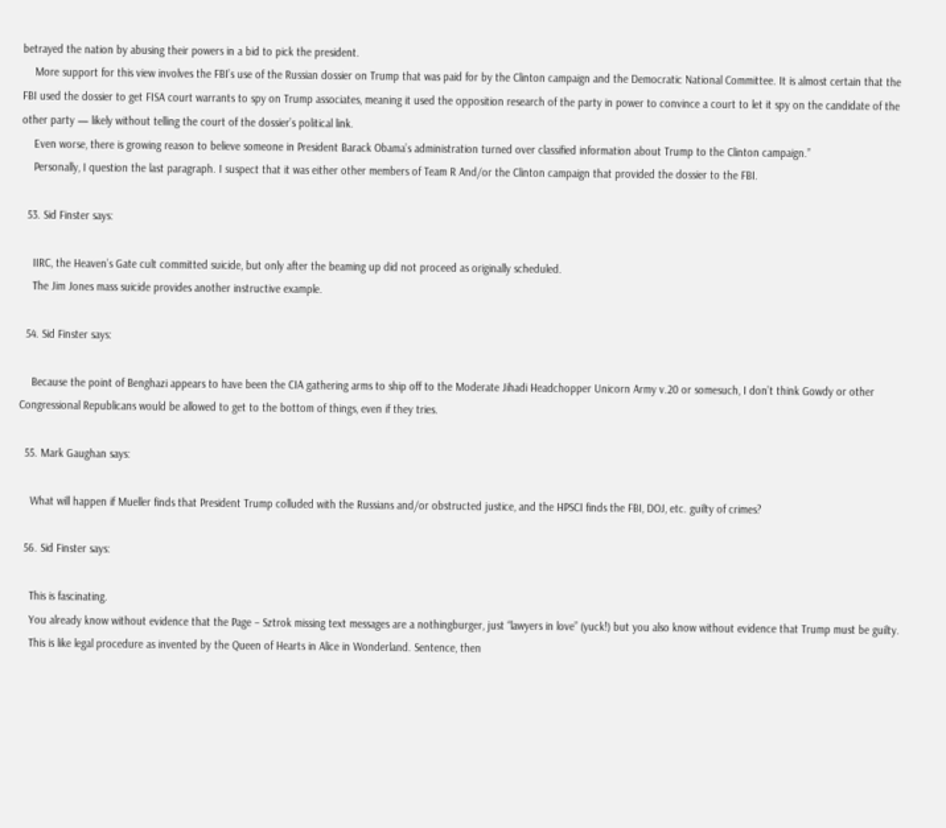betrayed the nation by abusing their powers in a bid to pick the president.
    More support for this view involves the FBI’s use of the Russian dossier on Trump that was paid for by the Clinton campaign and the Democratic National Committee. It is almost certain that the FBI used the dossier to get FISA court warrants to spy on Trump associates, meaning it used the opposition research of the party in power to convince a court to let it spy on the candidate of the other party — likely without telling the court of the dossier’s political link.
    Even worse, there is growing reason to believe someone in President Barack Obama’s administration turned over classified information about Trump to the Clinton campaign.”
    Personally, I question the last paragraph. I suspect that it was either other members of Team R And/or the Clinton campaign that provided the dossier to the FBI.

  53. Sid Finster says:

    IIRC, the Heaven’s Gate cult committed suicide, but only after the beaming up did not proceed as originally scheduled.
    The Jim Jones mass suicide provides another instructive example.

  54. Sid Finster says:

    Because the point of Benghazi appears to have been the CIA gathering arms to ship off to the Moderate Jihadi Headchopper Unicorn Army v.20 or somesuch, I don’t think Gowdy or other Congressional Republicans would be allowed to get to the bottom of things, even if they tries.

  55. Mark Gaughan says:

    What will happen if Mueller finds that President Trump colluded with the Russians and/or obstructed justice, and the HPSCI finds the FBI, DOJ, etc. guilty of crimes?

  56. Sid Finster says:

    This is fascinating.
    You already know without evidence that the Page – Sztrok missing text messages are a nothingburger, just “lawyers in love” (yuck!) but you also know without evidence that Trump must be guilty.
    This is like legal procedure as invented by the Queen of Hearts in Alice in Wonderland. Sentence, then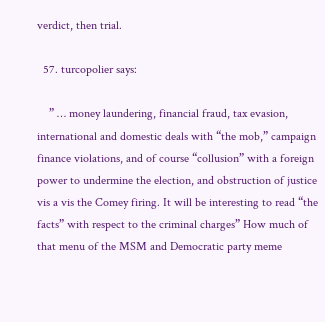verdict, then trial.

  57. turcopolier says:

    ” … money laundering, financial fraud, tax evasion, international and domestic deals with “the mob,” campaign finance violations, and of course “collusion” with a foreign power to undermine the election, and obstruction of justice vis a vis the Comey firing. It will be interesting to read “the facts” with respect to the criminal charges” How much of that menu of the MSM and Democratic party meme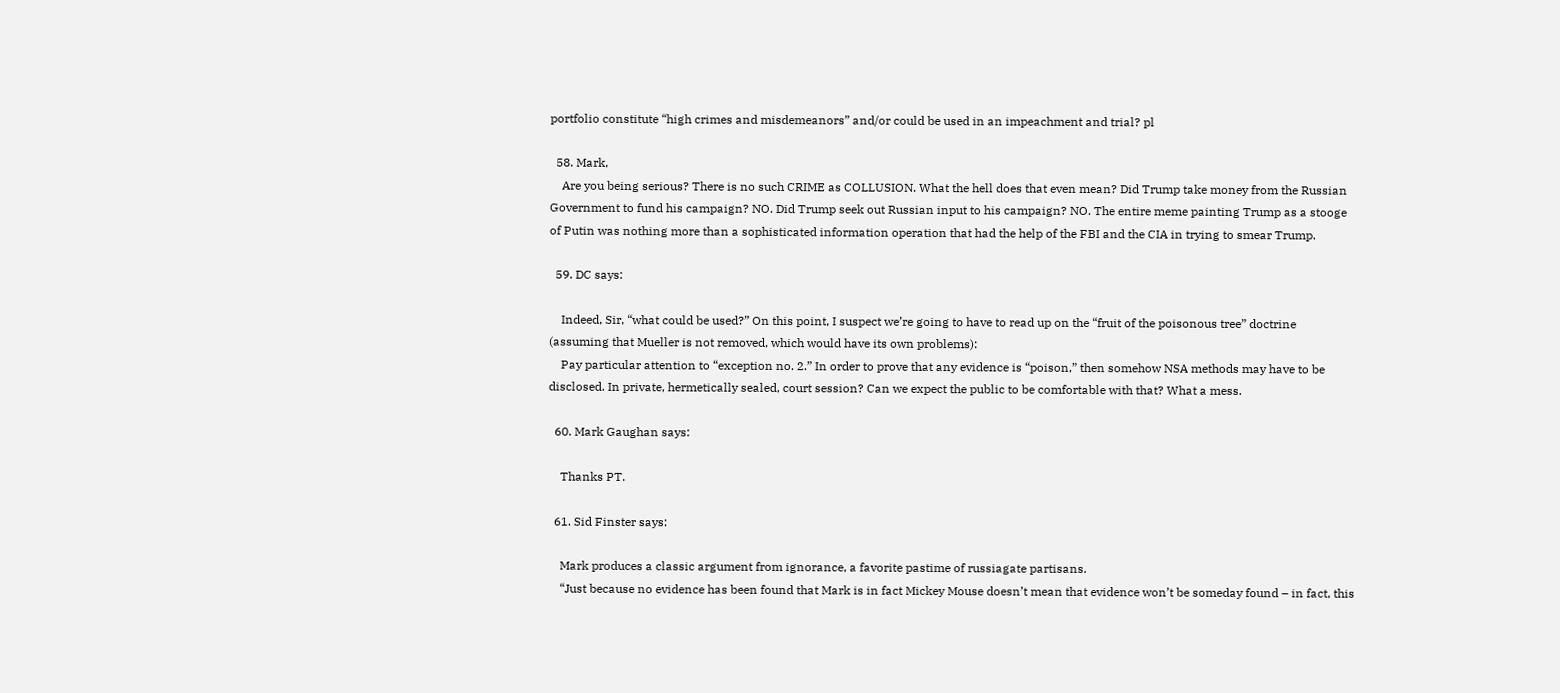portfolio constitute “high crimes and misdemeanors” and/or could be used in an impeachment and trial? pl

  58. Mark,
    Are you being serious? There is no such CRIME as COLLUSION. What the hell does that even mean? Did Trump take money from the Russian Government to fund his campaign? NO. Did Trump seek out Russian input to his campaign? NO. The entire meme painting Trump as a stooge of Putin was nothing more than a sophisticated information operation that had the help of the FBI and the CIA in trying to smear Trump.

  59. DC says:

    Indeed, Sir, “what could be used?” On this point, I suspect we’re going to have to read up on the “fruit of the poisonous tree” doctrine (assuming that Mueller is not removed, which would have its own problems):
    Pay particular attention to “exception no. 2.” In order to prove that any evidence is “poison,” then somehow NSA methods may have to be disclosed. In private, hermetically sealed, court session? Can we expect the public to be comfortable with that? What a mess.

  60. Mark Gaughan says:

    Thanks PT.

  61. Sid Finster says:

    Mark produces a classic argument from ignorance, a favorite pastime of russiagate partisans.
    “Just because no evidence has been found that Mark is in fact Mickey Mouse doesn’t mean that evidence won’t be someday found – in fact, this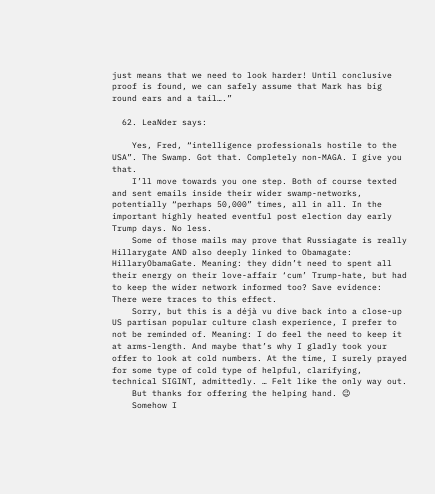just means that we need to look harder! Until conclusive proof is found, we can safely assume that Mark has big round ears and a tail….”

  62. LeaNder says:

    Yes, Fred, “intelligence professionals hostile to the USA”. The Swamp. Got that. Completely non-MAGA. I give you that.
    I’ll move towards you one step. Both of course texted and sent emails inside their wider swamp-networks, potentially “perhaps 50,000” times, all in all. In the important highly heated eventful post election day early Trump days. No less.
    Some of those mails may prove that Russiagate is really Hillarygate AND also deeply linked to Obamagate: HillaryObamaGate. Meaning: they didn’t need to spent all their energy on their love-affair ‘cum’ Trump-hate, but had to keep the wider network informed too? Save evidence: There were traces to this effect.
    Sorry, but this is a déjà vu dive back into a close-up US partisan popular culture clash experience, I prefer to not be reminded of. Meaning: I do feel the need to keep it at arms-length. And maybe that’s why I gladly took your offer to look at cold numbers. At the time, I surely prayed for some type of cold type of helpful, clarifying, technical SIGINT, admittedly. … Felt like the only way out.
    But thanks for offering the helping hand. 😉
    Somehow I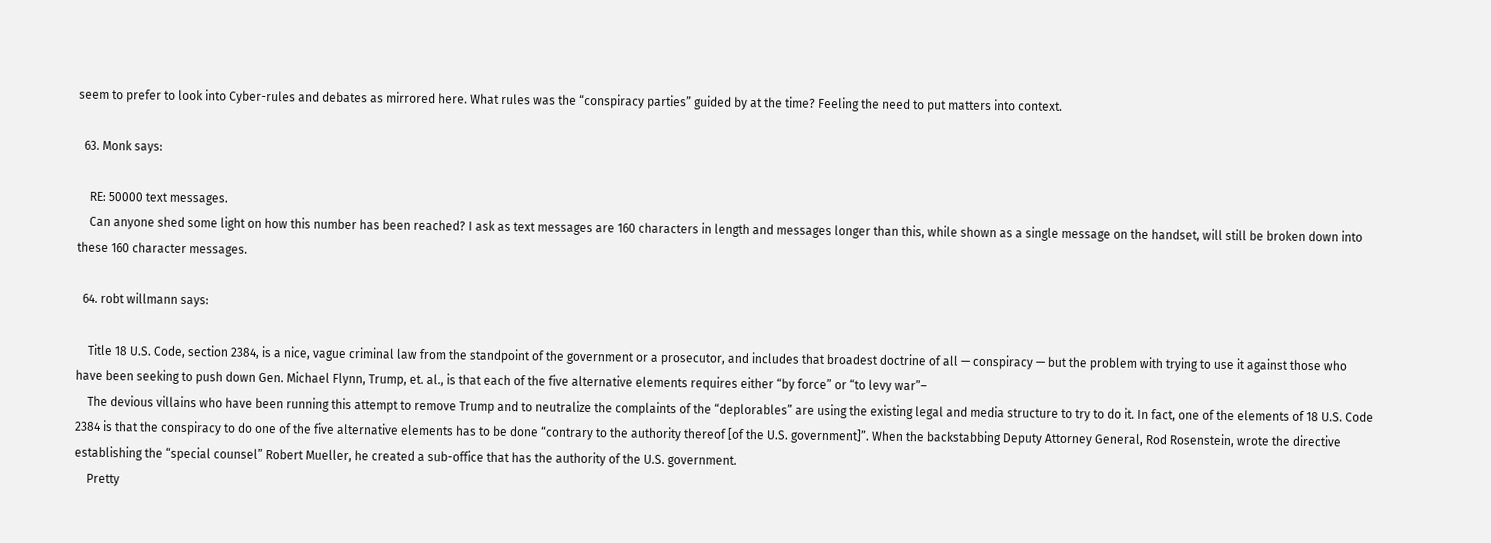seem to prefer to look into Cyber-rules and debates as mirrored here. What rules was the “conspiracy parties” guided by at the time? Feeling the need to put matters into context.

  63. Monk says:

    RE: 50000 text messages.
    Can anyone shed some light on how this number has been reached? I ask as text messages are 160 characters in length and messages longer than this, while shown as a single message on the handset, will still be broken down into these 160 character messages.

  64. robt willmann says:

    Title 18 U.S. Code, section 2384, is a nice, vague criminal law from the standpoint of the government or a prosecutor, and includes that broadest doctrine of all — conspiracy — but the problem with trying to use it against those who have been seeking to push down Gen. Michael Flynn, Trump, et. al., is that each of the five alternative elements requires either “by force” or “to levy war”–
    The devious villains who have been running this attempt to remove Trump and to neutralize the complaints of the “deplorables” are using the existing legal and media structure to try to do it. In fact, one of the elements of 18 U.S. Code 2384 is that the conspiracy to do one of the five alternative elements has to be done “contrary to the authority thereof [of the U.S. government]”. When the backstabbing Deputy Attorney General, Rod Rosenstein, wrote the directive establishing the “special counsel” Robert Mueller, he created a sub-office that has the authority of the U.S. government.
    Pretty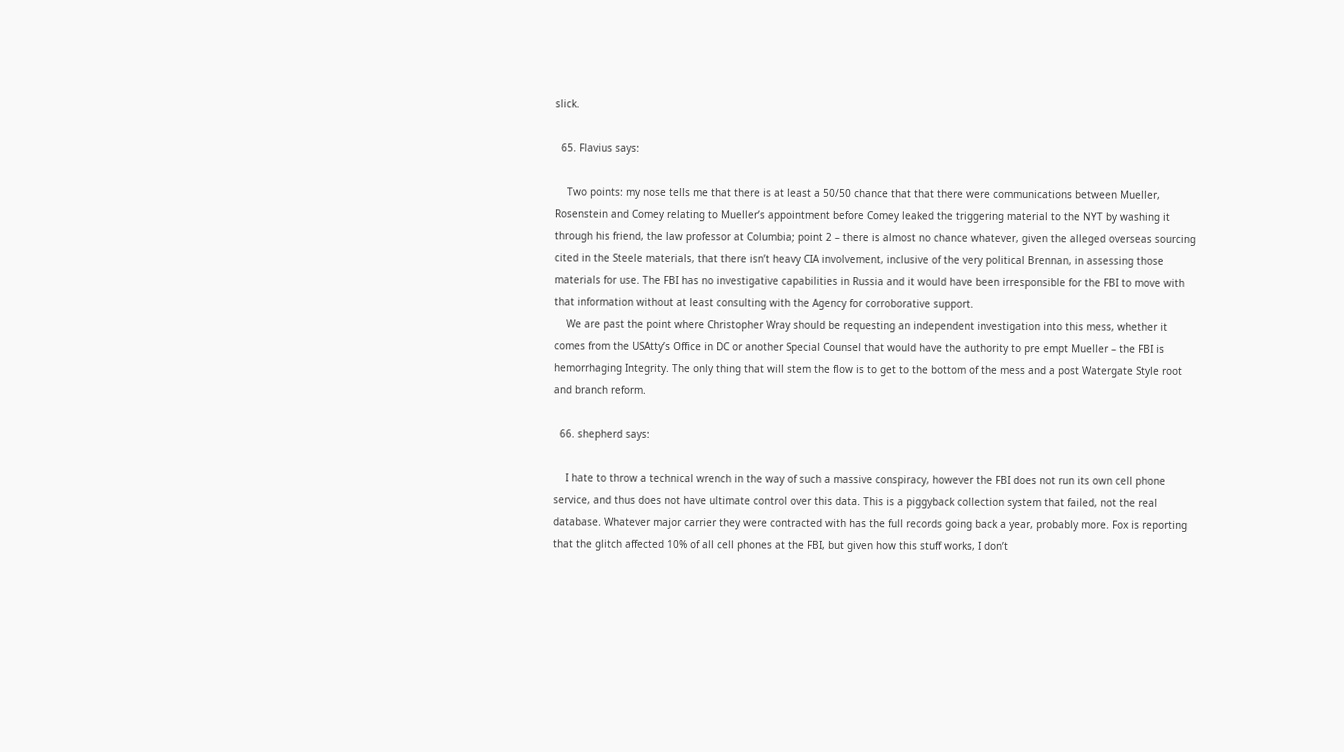slick.

  65. Flavius says:

    Two points: my nose tells me that there is at least a 50/50 chance that that there were communications between Mueller, Rosenstein and Comey relating to Mueller’s appointment before Comey leaked the triggering material to the NYT by washing it through his friend, the law professor at Columbia; point 2 – there is almost no chance whatever, given the alleged overseas sourcing cited in the Steele materials, that there isn’t heavy CIA involvement, inclusive of the very political Brennan, in assessing those materials for use. The FBI has no investigative capabilities in Russia and it would have been irresponsible for the FBI to move with that information without at least consulting with the Agency for corroborative support.
    We are past the point where Christopher Wray should be requesting an independent investigation into this mess, whether it comes from the USAtty’s Office in DC or another Special Counsel that would have the authority to pre empt Mueller – the FBI is hemorrhaging Integrity. The only thing that will stem the flow is to get to the bottom of the mess and a post Watergate Style root and branch reform.

  66. shepherd says:

    I hate to throw a technical wrench in the way of such a massive conspiracy, however the FBI does not run its own cell phone service, and thus does not have ultimate control over this data. This is a piggyback collection system that failed, not the real database. Whatever major carrier they were contracted with has the full records going back a year, probably more. Fox is reporting that the glitch affected 10% of all cell phones at the FBI, but given how this stuff works, I don’t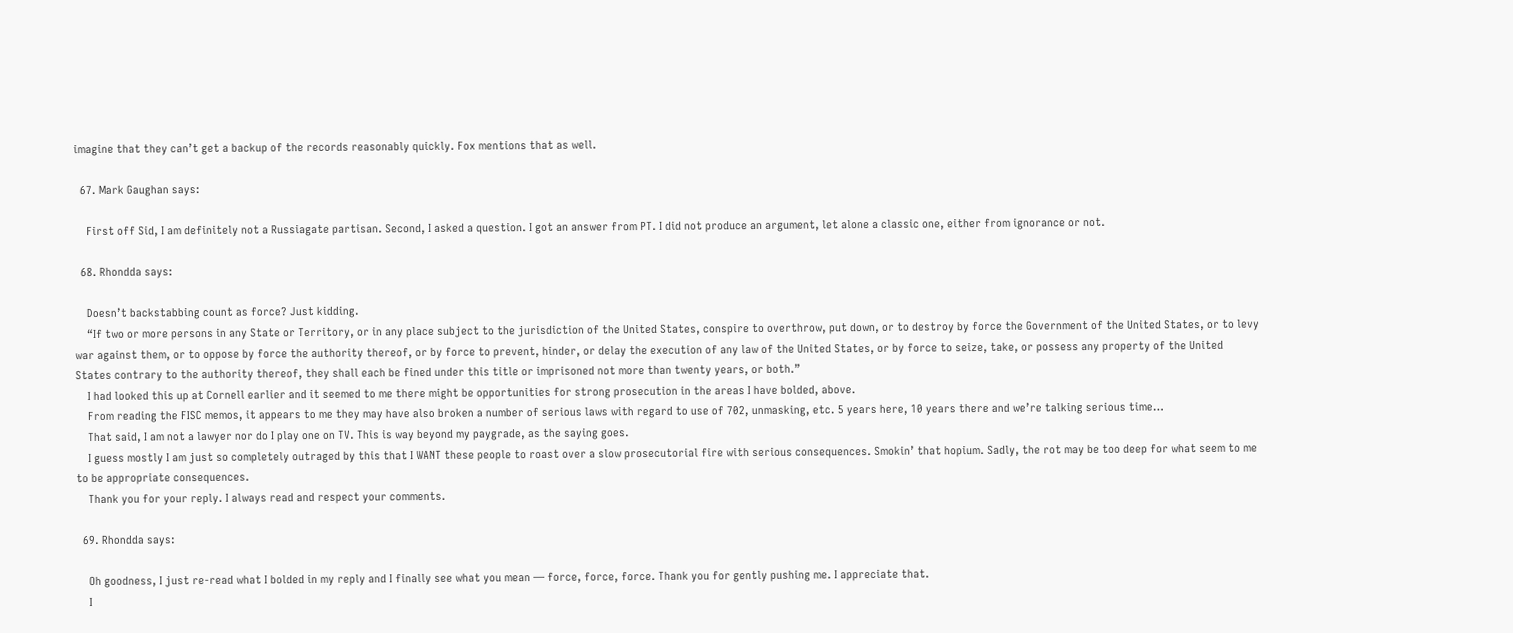imagine that they can’t get a backup of the records reasonably quickly. Fox mentions that as well.

  67. Mark Gaughan says:

    First off Sid, I am definitely not a Russiagate partisan. Second, I asked a question. I got an answer from PT. I did not produce an argument, let alone a classic one, either from ignorance or not.

  68. Rhondda says:

    Doesn’t backstabbing count as force? Just kidding.
    “If two or more persons in any State or Territory, or in any place subject to the jurisdiction of the United States, conspire to overthrow, put down, or to destroy by force the Government of the United States, or to levy war against them, or to oppose by force the authority thereof, or by force to prevent, hinder, or delay the execution of any law of the United States, or by force to seize, take, or possess any property of the United States contrary to the authority thereof, they shall each be fined under this title or imprisoned not more than twenty years, or both.”
    I had looked this up at Cornell earlier and it seemed to me there might be opportunities for strong prosecution in the areas I have bolded, above.
    From reading the FISC memos, it appears to me they may have also broken a number of serious laws with regard to use of 702, unmasking, etc. 5 years here, 10 years there and we’re talking serious time…
    That said, I am not a lawyer nor do I play one on TV. This is way beyond my paygrade, as the saying goes.
    I guess mostly I am just so completely outraged by this that I WANT these people to roast over a slow prosecutorial fire with serious consequences. Smokin’ that hopium. Sadly, the rot may be too deep for what seem to me to be appropriate consequences.
    Thank you for your reply. I always read and respect your comments.

  69. Rhondda says:

    Oh goodness, I just re-read what I bolded in my reply and I finally see what you mean — force, force, force. Thank you for gently pushing me. I appreciate that.
    I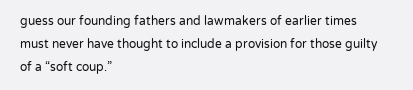guess our founding fathers and lawmakers of earlier times must never have thought to include a provision for those guilty of a “soft coup.”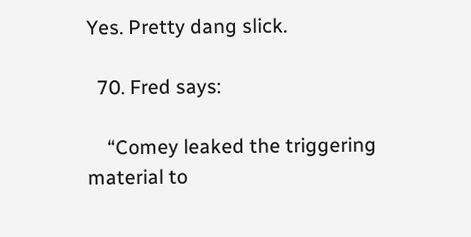Yes. Pretty dang slick.

  70. Fred says:

    “Comey leaked the triggering material to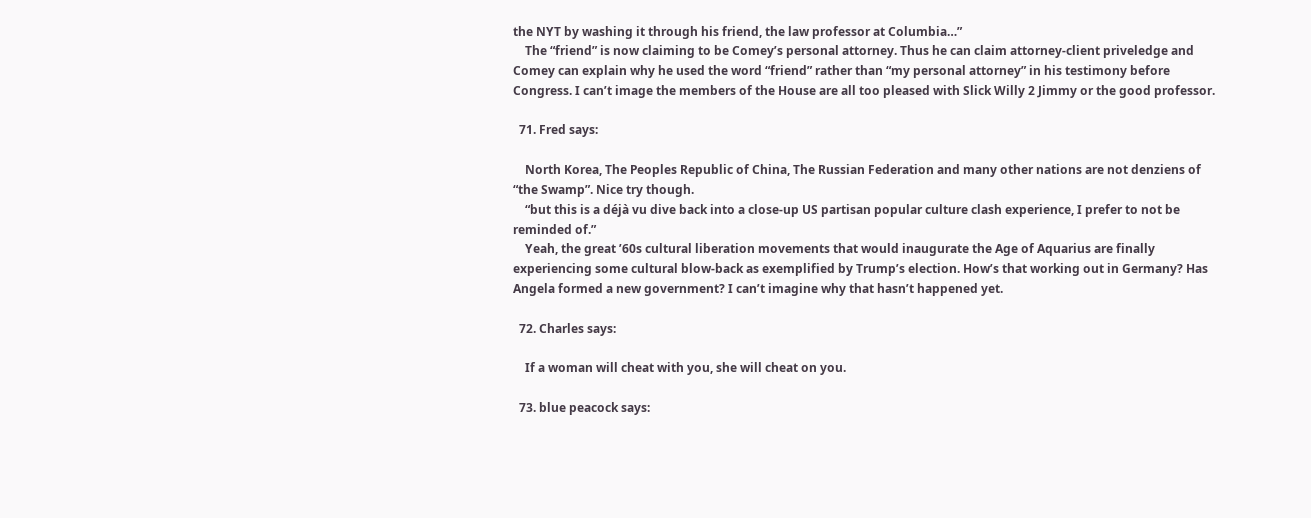the NYT by washing it through his friend, the law professor at Columbia…”
    The “friend” is now claiming to be Comey’s personal attorney. Thus he can claim attorney-client priveledge and Comey can explain why he used the word “friend” rather than “my personal attorney” in his testimony before Congress. I can’t image the members of the House are all too pleased with Slick Willy 2 Jimmy or the good professor.

  71. Fred says:

    North Korea, The Peoples Republic of China, The Russian Federation and many other nations are not denziens of “the Swamp”. Nice try though.
    “but this is a déjà vu dive back into a close-up US partisan popular culture clash experience, I prefer to not be reminded of.”
    Yeah, the great ’60s cultural liberation movements that would inaugurate the Age of Aquarius are finally experiencing some cultural blow-back as exemplified by Trump’s election. How’s that working out in Germany? Has Angela formed a new government? I can’t imagine why that hasn’t happened yet.

  72. Charles says:

    If a woman will cheat with you, she will cheat on you.

  73. blue peacock says: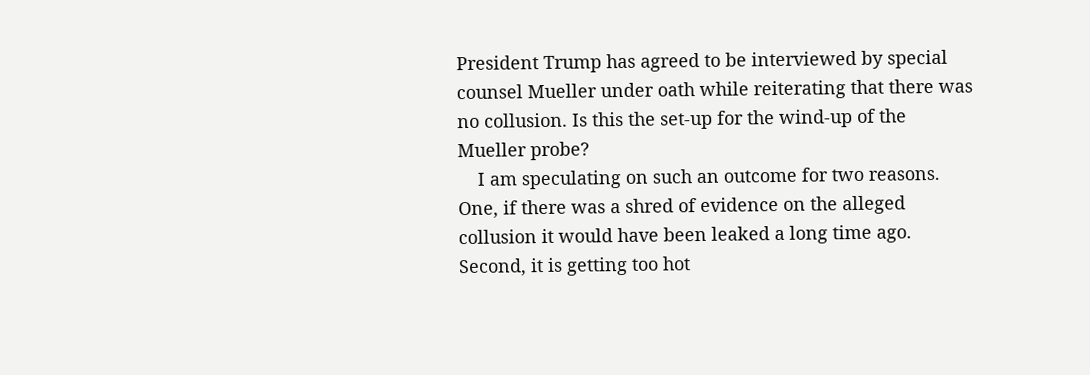President Trump has agreed to be interviewed by special counsel Mueller under oath while reiterating that there was no collusion. Is this the set-up for the wind-up of the Mueller probe?
    I am speculating on such an outcome for two reasons. One, if there was a shred of evidence on the alleged collusion it would have been leaked a long time ago. Second, it is getting too hot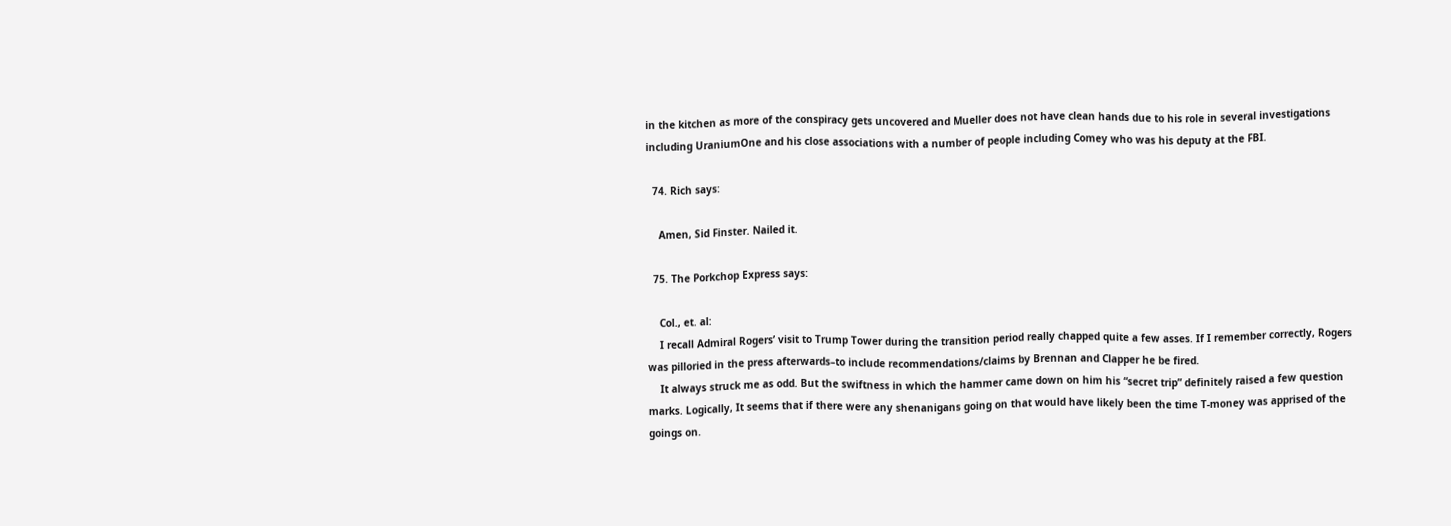in the kitchen as more of the conspiracy gets uncovered and Mueller does not have clean hands due to his role in several investigations including UraniumOne and his close associations with a number of people including Comey who was his deputy at the FBI.

  74. Rich says:

    Amen, Sid Finster. Nailed it.

  75. The Porkchop Express says:

    Col., et. al:
    I recall Admiral Rogers’ visit to Trump Tower during the transition period really chapped quite a few asses. If I remember correctly, Rogers was pilloried in the press afterwards–to include recommendations/claims by Brennan and Clapper he be fired.
    It always struck me as odd. But the swiftness in which the hammer came down on him his “secret trip” definitely raised a few question marks. Logically, It seems that if there were any shenanigans going on that would have likely been the time T-money was apprised of the goings on.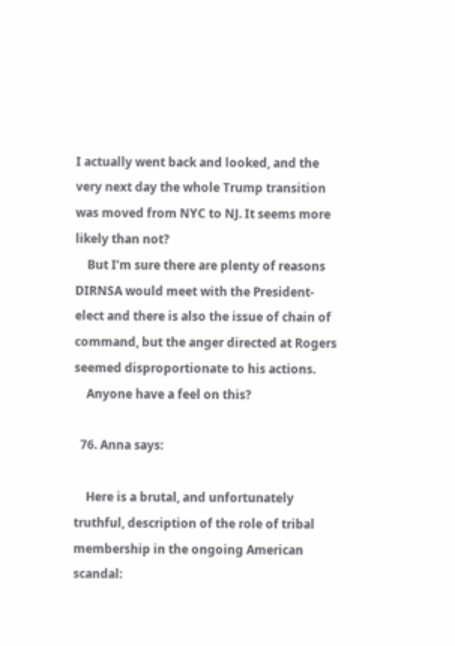I actually went back and looked, and the very next day the whole Trump transition was moved from NYC to NJ. It seems more likely than not?
    But I’m sure there are plenty of reasons DIRNSA would meet with the President-elect and there is also the issue of chain of command, but the anger directed at Rogers seemed disproportionate to his actions.
    Anyone have a feel on this?

  76. Anna says:

    Here is a brutal, and unfortunately truthful, description of the role of tribal membership in the ongoing American scandal: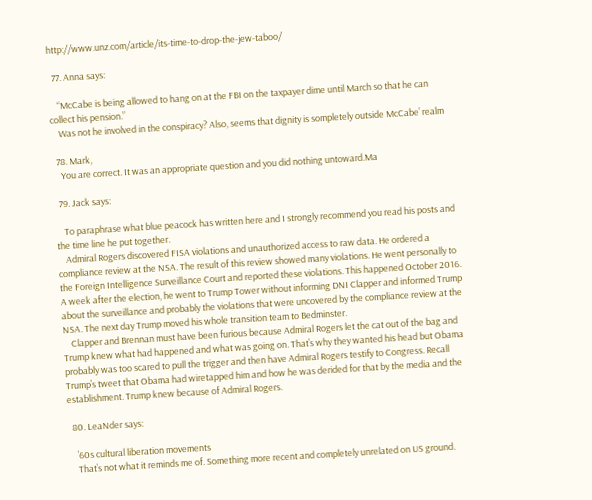http://www.unz.com/article/its-time-to-drop-the-jew-taboo/

  77. Anna says:

    “McCabe is being allowed to hang on at the FBI on the taxpayer dime until March so that he can collect his pension.”
    Was not he involved in the conspiracy? Also, seems that dignity is sompletely outside McCabe’ realm

  78. Mark,
    You are correct. It was an appropriate question and you did nothing untoward.Ma

  79. Jack says:

    To paraphrase what blue peacock has written here and I strongly recommend you read his posts and the time line he put together.
    Admiral Rogers discovered FISA violations and unauthorized access to raw data. He ordered a compliance review at the NSA. The result of this review showed many violations. He went personally to the Foreign Intelligence Surveillance Court and reported these violations. This happened October 2016. A week after the election, he went to Trump Tower without informing DNI Clapper and informed Trump about the surveillance and probably the violations that were uncovered by the compliance review at the NSA. The next day Trump moved his whole transition team to Bedminster.
    Clapper and Brennan must have been furious because Admiral Rogers let the cat out of the bag and Trump knew what had happened and what was going on. That’s why they wanted his head but Obama probably was too scared to pull the trigger and then have Admiral Rogers testify to Congress. Recall Trump’s tweet that Obama had wiretapped him and how he was derided for that by the media and the establishment. Trump knew because of Admiral Rogers.

  80. LeaNder says:

    ’60s cultural liberation movements
    That’s not what it reminds me of. Something more recent and completely unrelated on US ground.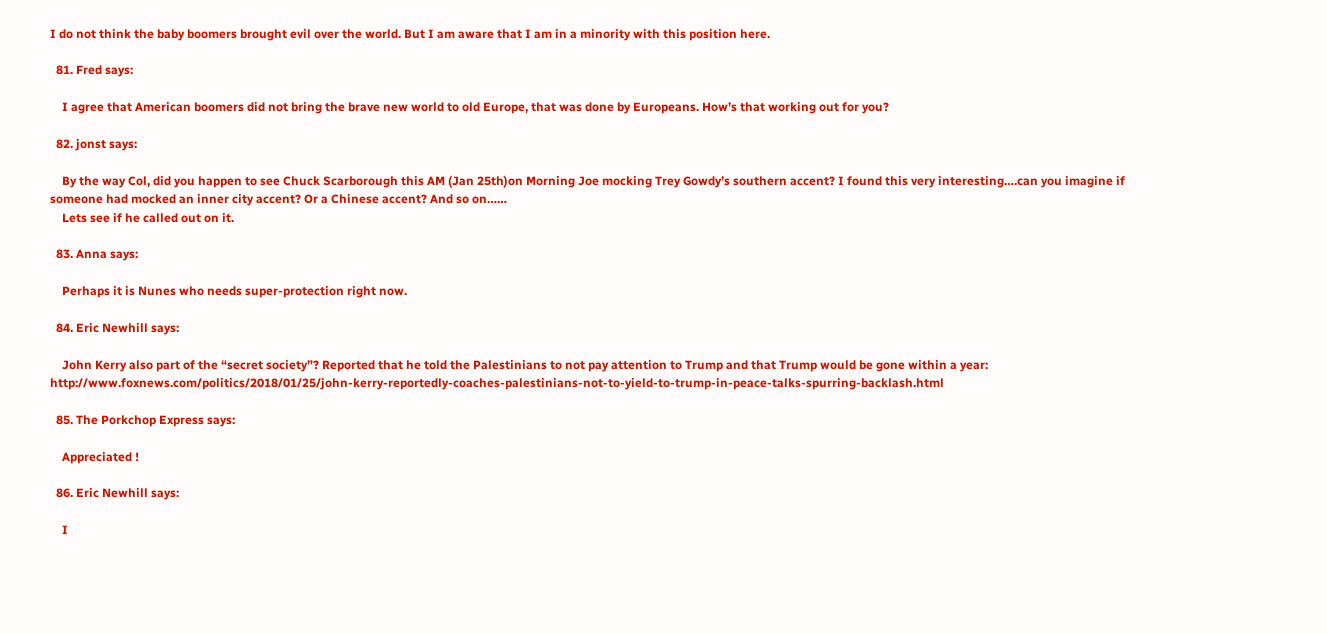I do not think the baby boomers brought evil over the world. But I am aware that I am in a minority with this position here.

  81. Fred says:

    I agree that American boomers did not bring the brave new world to old Europe, that was done by Europeans. How’s that working out for you?

  82. jonst says:

    By the way Col, did you happen to see Chuck Scarborough this AM (Jan 25th)on Morning Joe mocking Trey Gowdy’s southern accent? I found this very interesting….can you imagine if someone had mocked an inner city accent? Or a Chinese accent? And so on……
    Lets see if he called out on it.

  83. Anna says:

    Perhaps it is Nunes who needs super-protection right now.

  84. Eric Newhill says:

    John Kerry also part of the “secret society”? Reported that he told the Palestinians to not pay attention to Trump and that Trump would be gone within a year: http://www.foxnews.com/politics/2018/01/25/john-kerry-reportedly-coaches-palestinians-not-to-yield-to-trump-in-peace-talks-spurring-backlash.html

  85. The Porkchop Express says:

    Appreciated !

  86. Eric Newhill says:

    I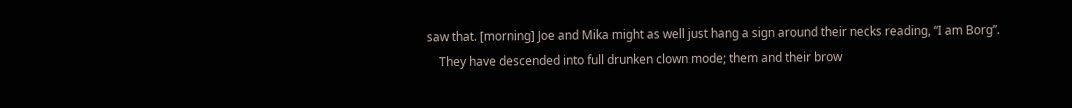saw that. [morning] Joe and Mika might as well just hang a sign around their necks reading, “I am Borg”.
    They have descended into full drunken clown mode; them and their brow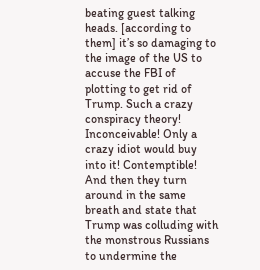beating guest talking heads. [according to them] it’s so damaging to the image of the US to accuse the FBI of plotting to get rid of Trump. Such a crazy conspiracy theory! Inconceivable! Only a crazy idiot would buy into it! Contemptible! And then they turn around in the same breath and state that Trump was colluding with the monstrous Russians to undermine the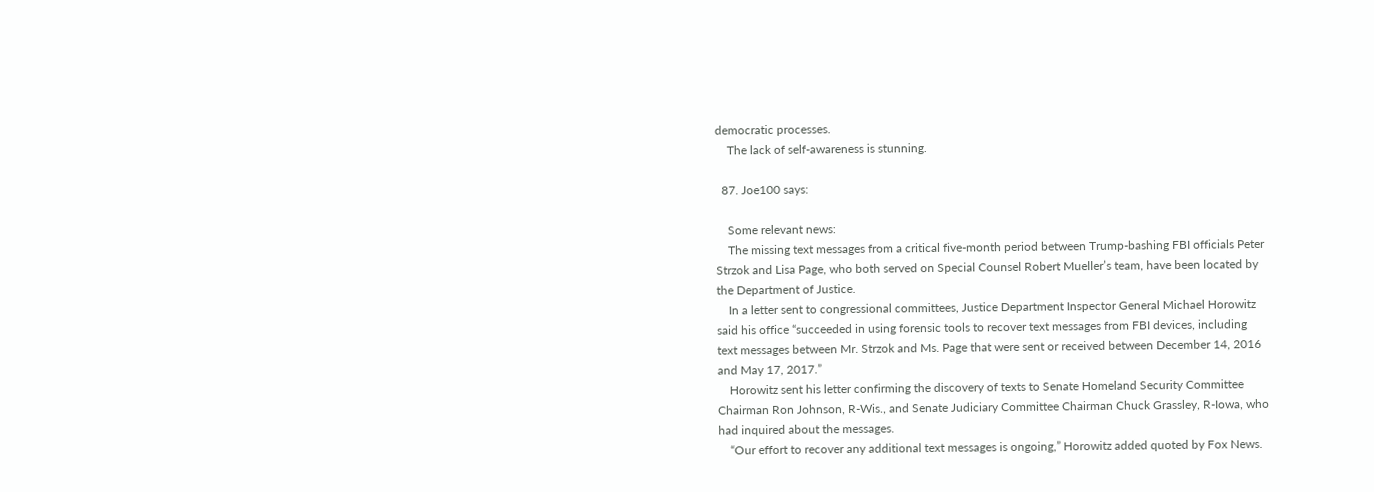democratic processes.
    The lack of self-awareness is stunning.

  87. Joe100 says:

    Some relevant news:
    The missing text messages from a critical five-month period between Trump-bashing FBI officials Peter Strzok and Lisa Page, who both served on Special Counsel Robert Mueller’s team, have been located by the Department of Justice.
    In a letter sent to congressional committees, Justice Department Inspector General Michael Horowitz said his office “succeeded in using forensic tools to recover text messages from FBI devices, including text messages between Mr. Strzok and Ms. Page that were sent or received between December 14, 2016 and May 17, 2017.”
    Horowitz sent his letter confirming the discovery of texts to Senate Homeland Security Committee Chairman Ron Johnson, R-Wis., and Senate Judiciary Committee Chairman Chuck Grassley, R-Iowa, who had inquired about the messages.
    “Our effort to recover any additional text messages is ongoing,” Horowitz added quoted by Fox News.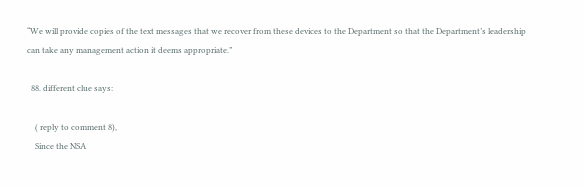“We will provide copies of the text messages that we recover from these devices to the Department so that the Department’s leadership can take any management action it deems appropriate.”

  88. different clue says:

    ( reply to comment 8),
    Since the NSA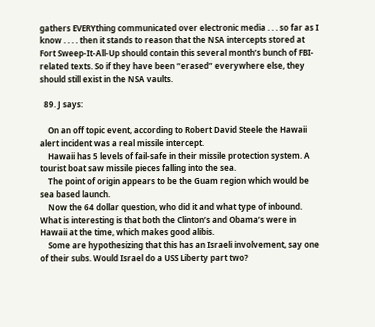gathers EVERYthing communicated over electronic media . . . so far as I know . . . . then it stands to reason that the NSA intercepts stored at Fort Sweep-It-All-Up should contain this several month’s bunch of FBI-related texts. So if they have been “erased” everywhere else, they should still exist in the NSA vaults.

  89. J says:

    On an off topic event, according to Robert David Steele the Hawaii alert incident was a real missile intercept.
    Hawaii has 5 levels of fail-safe in their missile protection system. A tourist boat saw missile pieces falling into the sea.
    The point of origin appears to be the Guam region which would be sea based launch.
    Now the 64 dollar question, who did it and what type of inbound. What is interesting is that both the Clinton’s and Obama’s were in Hawaii at the time, which makes good alibis.
    Some are hypothesizing that this has an Israeli involvement, say one of their subs. Would Israel do a USS Liberty part two?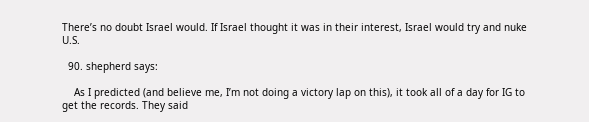There’s no doubt Israel would. If Israel thought it was in their interest, Israel would try and nuke U.S.

  90. shepherd says:

    As I predicted (and believe me, I’m not doing a victory lap on this), it took all of a day for IG to get the records. They said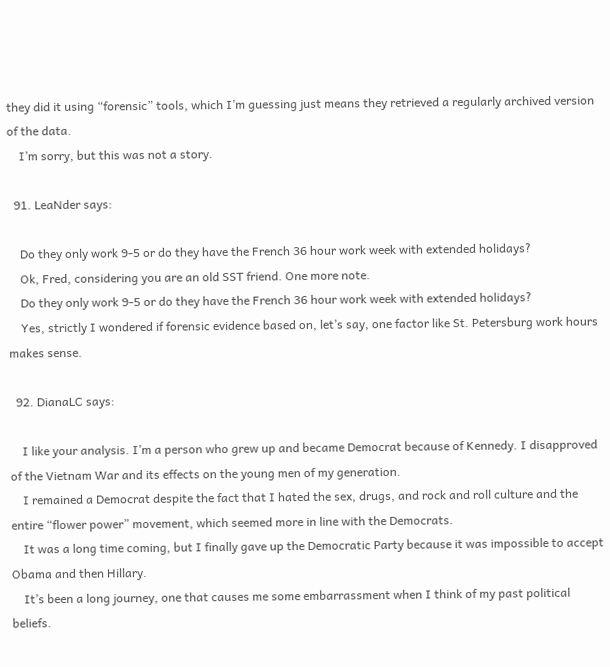they did it using “forensic” tools, which I’m guessing just means they retrieved a regularly archived version of the data.
    I’m sorry, but this was not a story.

  91. LeaNder says:

    Do they only work 9-5 or do they have the French 36 hour work week with extended holidays?
    Ok, Fred, considering you are an old SST friend. One more note.
    Do they only work 9-5 or do they have the French 36 hour work week with extended holidays?
    Yes, strictly I wondered if forensic evidence based on, let’s say, one factor like St. Petersburg work hours makes sense.

  92. DianaLC says:

    I like your analysis. I’m a person who grew up and became Democrat because of Kennedy. I disapproved of the Vietnam War and its effects on the young men of my generation.
    I remained a Democrat despite the fact that I hated the sex, drugs, and rock and roll culture and the entire “flower power” movement, which seemed more in line with the Democrats.
    It was a long time coming, but I finally gave up the Democratic Party because it was impossible to accept Obama and then Hillary.
    It’s been a long journey, one that causes me some embarrassment when I think of my past political beliefs.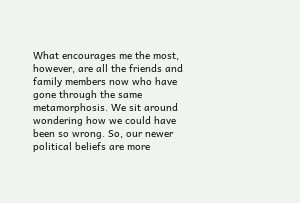What encourages me the most, however, are all the friends and family members now who have gone through the same metamorphosis. We sit around wondering how we could have been so wrong. So, our newer political beliefs are more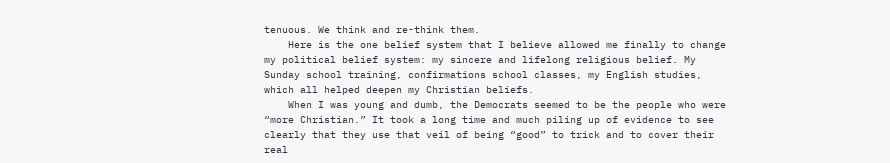tenuous. We think and re-think them.
    Here is the one belief system that I believe allowed me finally to change my political belief system: my sincere and lifelong religious belief. My Sunday school training, confirmations school classes, my English studies, which all helped deepen my Christian beliefs.
    When I was young and dumb, the Democrats seemed to be the people who were “more Christian.” It took a long time and much piling up of evidence to see clearly that they use that veil of being “good” to trick and to cover their real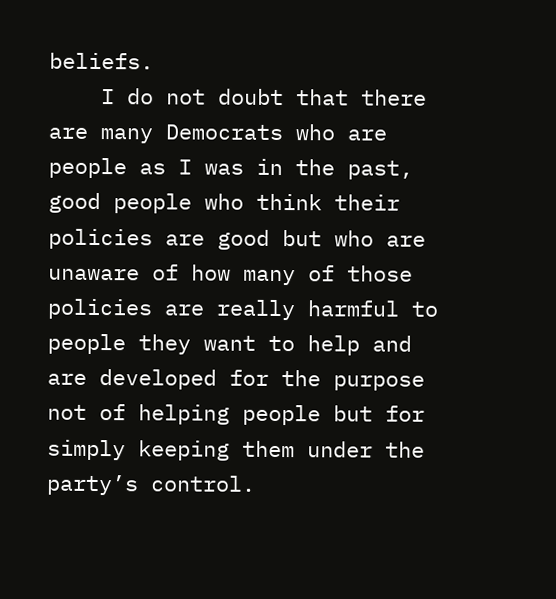beliefs.
    I do not doubt that there are many Democrats who are people as I was in the past, good people who think their policies are good but who are unaware of how many of those policies are really harmful to people they want to help and are developed for the purpose not of helping people but for simply keeping them under the party’s control.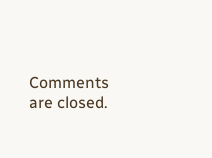Comments are closed.